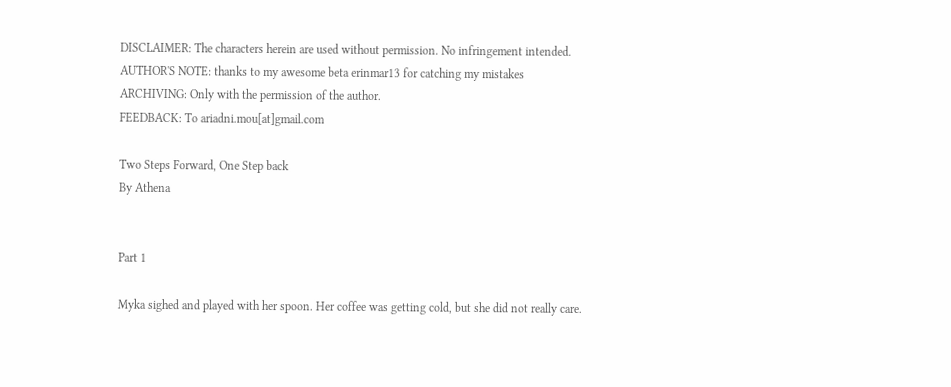DISCLAIMER: The characters herein are used without permission. No infringement intended.
AUTHOR'S NOTE: thanks to my awesome beta erinmar13 for catching my mistakes
ARCHIVING: Only with the permission of the author.
FEEDBACK: To ariadni.mou[at]gmail.com

Two Steps Forward, One Step back
By Athena


Part 1

Myka sighed and played with her spoon. Her coffee was getting cold, but she did not really care.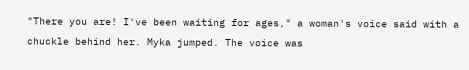"There you are! I've been waiting for ages," a woman's voice said with a chuckle behind her. Myka jumped. The voice was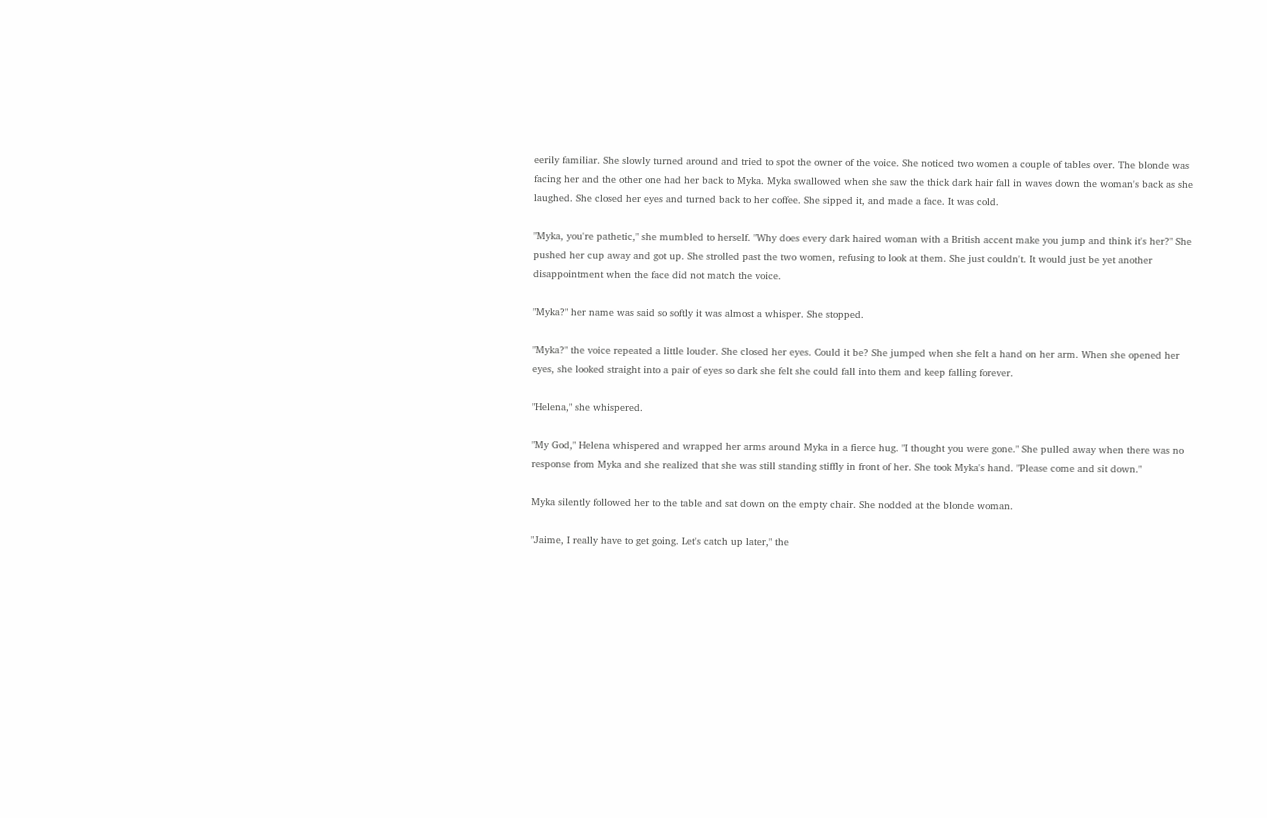eerily familiar. She slowly turned around and tried to spot the owner of the voice. She noticed two women a couple of tables over. The blonde was facing her and the other one had her back to Myka. Myka swallowed when she saw the thick dark hair fall in waves down the woman's back as she laughed. She closed her eyes and turned back to her coffee. She sipped it, and made a face. It was cold.

"Myka, you're pathetic," she mumbled to herself. "Why does every dark haired woman with a British accent make you jump and think it's her?" She pushed her cup away and got up. She strolled past the two women, refusing to look at them. She just couldn't. It would just be yet another disappointment when the face did not match the voice.

"Myka?" her name was said so softly it was almost a whisper. She stopped.

"Myka?" the voice repeated a little louder. She closed her eyes. Could it be? She jumped when she felt a hand on her arm. When she opened her eyes, she looked straight into a pair of eyes so dark she felt she could fall into them and keep falling forever.

"Helena," she whispered.

"My God," Helena whispered and wrapped her arms around Myka in a fierce hug. "I thought you were gone." She pulled away when there was no response from Myka and she realized that she was still standing stiffly in front of her. She took Myka's hand. "Please come and sit down."

Myka silently followed her to the table and sat down on the empty chair. She nodded at the blonde woman.

"Jaime, I really have to get going. Let's catch up later," the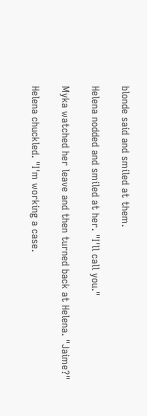blonde said and smiled at them.

Helena nodded and smiled at her. "I'll call you."

Myka watched her leave and then turned back at Helena. "Jaime?"

Helena chuckled. "I'm working a case.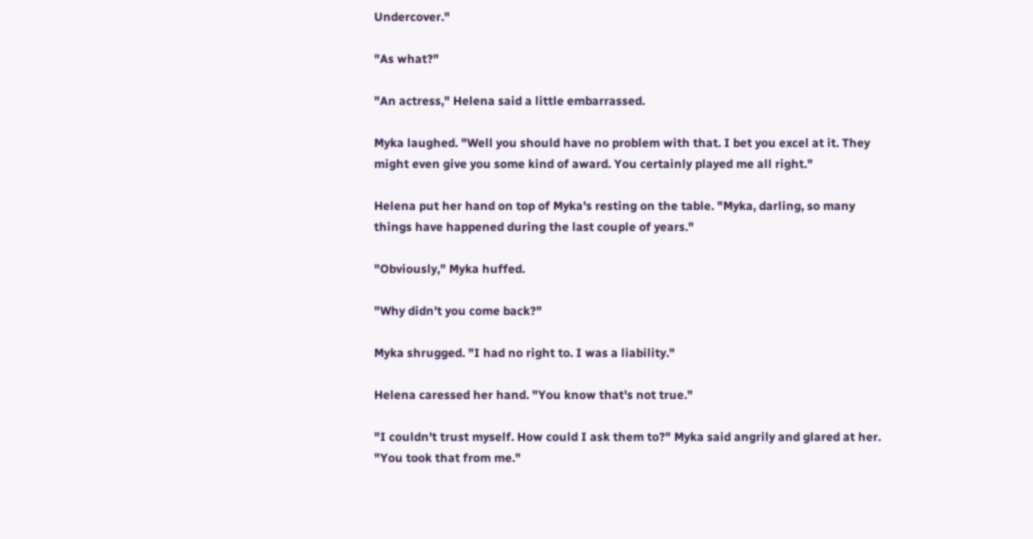Undercover."

"As what?"

"An actress," Helena said a little embarrassed.

Myka laughed. "Well you should have no problem with that. I bet you excel at it. They might even give you some kind of award. You certainly played me all right."

Helena put her hand on top of Myka's resting on the table. "Myka, darling, so many things have happened during the last couple of years."

"Obviously," Myka huffed.

"Why didn't you come back?"

Myka shrugged. "I had no right to. I was a liability."

Helena caressed her hand. "You know that's not true."

"I couldn't trust myself. How could I ask them to?" Myka said angrily and glared at her. "You took that from me."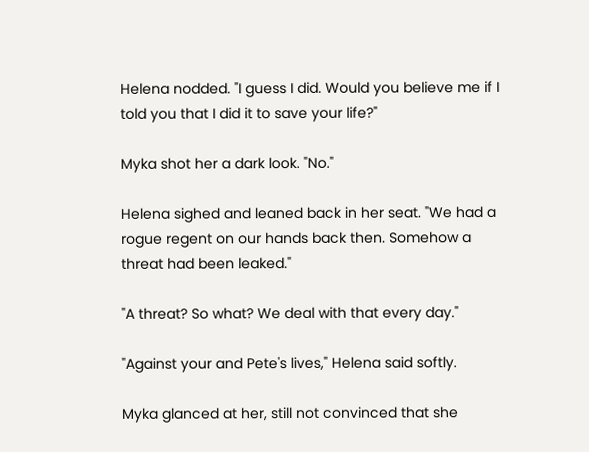Helena nodded. "I guess I did. Would you believe me if I told you that I did it to save your life?"

Myka shot her a dark look. "No."

Helena sighed and leaned back in her seat. "We had a rogue regent on our hands back then. Somehow a threat had been leaked."

"A threat? So what? We deal with that every day."

"Against your and Pete's lives," Helena said softly.

Myka glanced at her, still not convinced that she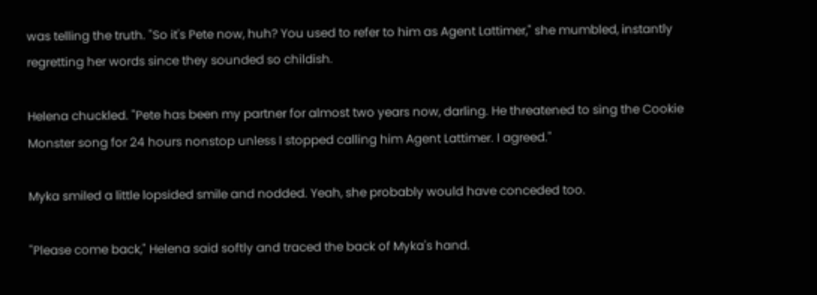was telling the truth. "So it's Pete now, huh? You used to refer to him as Agent Lattimer," she mumbled, instantly regretting her words since they sounded so childish.

Helena chuckled. "Pete has been my partner for almost two years now, darling. He threatened to sing the Cookie Monster song for 24 hours nonstop unless I stopped calling him Agent Lattimer. I agreed."

Myka smiled a little lopsided smile and nodded. Yeah, she probably would have conceded too.

"Please come back," Helena said softly and traced the back of Myka's hand.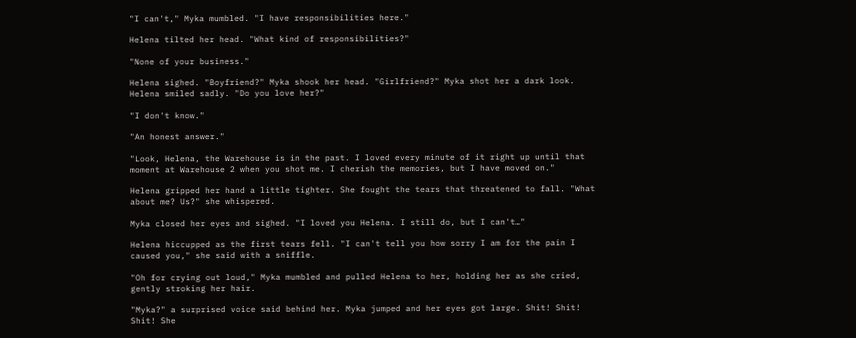"I can't," Myka mumbled. "I have responsibilities here."

Helena tilted her head. "What kind of responsibilities?"

"None of your business."

Helena sighed. "Boyfriend?" Myka shook her head. "Girlfriend?" Myka shot her a dark look. Helena smiled sadly. "Do you love her?"

"I don't know."

"An honest answer."

"Look, Helena, the Warehouse is in the past. I loved every minute of it right up until that moment at Warehouse 2 when you shot me. I cherish the memories, but I have moved on."

Helena gripped her hand a little tighter. She fought the tears that threatened to fall. "What about me? Us?" she whispered.

Myka closed her eyes and sighed. "I loved you Helena. I still do, but I can't…"

Helena hiccupped as the first tears fell. "I can't tell you how sorry I am for the pain I caused you," she said with a sniffle.

"Oh for crying out loud," Myka mumbled and pulled Helena to her, holding her as she cried, gently stroking her hair.

"Myka?" a surprised voice said behind her. Myka jumped and her eyes got large. Shit! Shit! Shit! She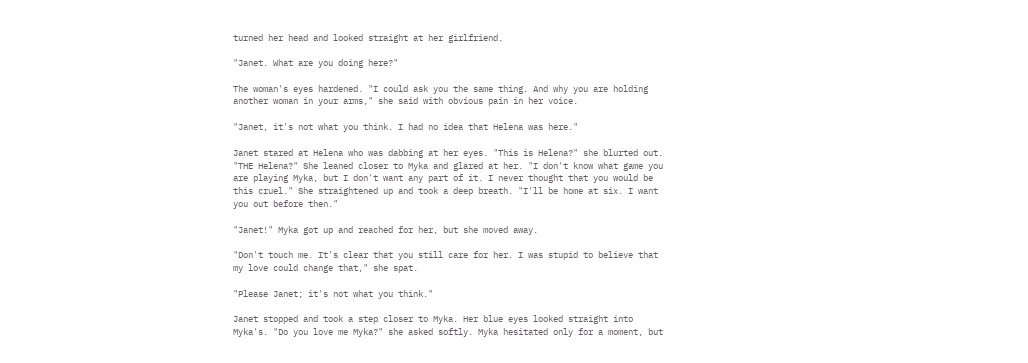turned her head and looked straight at her girlfriend.

"Janet. What are you doing here?"

The woman's eyes hardened. "I could ask you the same thing. And why you are holding another woman in your arms," she said with obvious pain in her voice.

"Janet, it's not what you think. I had no idea that Helena was here."

Janet stared at Helena who was dabbing at her eyes. "This is Helena?" she blurted out. "THE Helena?" She leaned closer to Myka and glared at her. "I don't know what game you are playing Myka, but I don't want any part of it. I never thought that you would be this cruel." She straightened up and took a deep breath. "I'll be home at six. I want you out before then."

"Janet!" Myka got up and reached for her, but she moved away.

"Don't touch me. It's clear that you still care for her. I was stupid to believe that my love could change that," she spat.

"Please Janet; it's not what you think."

Janet stopped and took a step closer to Myka. Her blue eyes looked straight into Myka's. "Do you love me Myka?" she asked softly. Myka hesitated only for a moment, but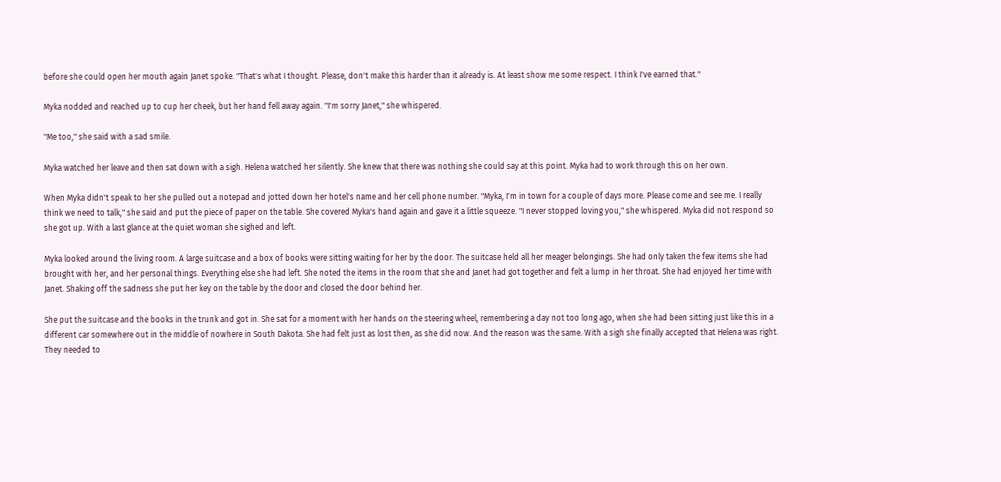before she could open her mouth again Janet spoke. "That's what I thought. Please, don't make this harder than it already is. At least show me some respect. I think I've earned that."

Myka nodded and reached up to cup her cheek, but her hand fell away again. "I'm sorry Janet," she whispered.

"Me too," she said with a sad smile.

Myka watched her leave and then sat down with a sigh. Helena watched her silently. She knew that there was nothing she could say at this point. Myka had to work through this on her own.

When Myka didn't speak to her she pulled out a notepad and jotted down her hotel's name and her cell phone number. "Myka, I'm in town for a couple of days more. Please come and see me. I really think we need to talk," she said and put the piece of paper on the table. She covered Myka's hand again and gave it a little squeeze. "I never stopped loving you," she whispered. Myka did not respond so she got up. With a last glance at the quiet woman she sighed and left.

Myka looked around the living room. A large suitcase and a box of books were sitting waiting for her by the door. The suitcase held all her meager belongings. She had only taken the few items she had brought with her, and her personal things. Everything else she had left. She noted the items in the room that she and Janet had got together and felt a lump in her throat. She had enjoyed her time with Janet. Shaking off the sadness she put her key on the table by the door and closed the door behind her.

She put the suitcase and the books in the trunk and got in. She sat for a moment with her hands on the steering wheel, remembering a day not too long ago, when she had been sitting just like this in a different car somewhere out in the middle of nowhere in South Dakota. She had felt just as lost then, as she did now. And the reason was the same. With a sigh she finally accepted that Helena was right. They needed to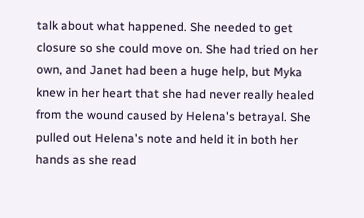talk about what happened. She needed to get closure so she could move on. She had tried on her own, and Janet had been a huge help, but Myka knew in her heart that she had never really healed from the wound caused by Helena's betrayal. She pulled out Helena's note and held it in both her hands as she read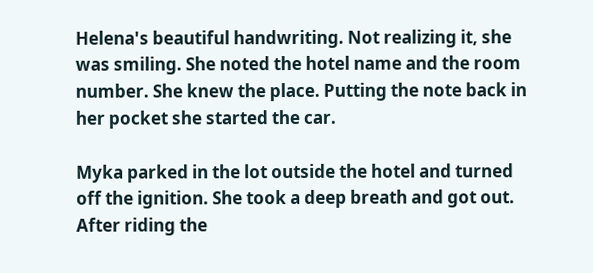Helena's beautiful handwriting. Not realizing it, she was smiling. She noted the hotel name and the room number. She knew the place. Putting the note back in her pocket she started the car.

Myka parked in the lot outside the hotel and turned off the ignition. She took a deep breath and got out. After riding the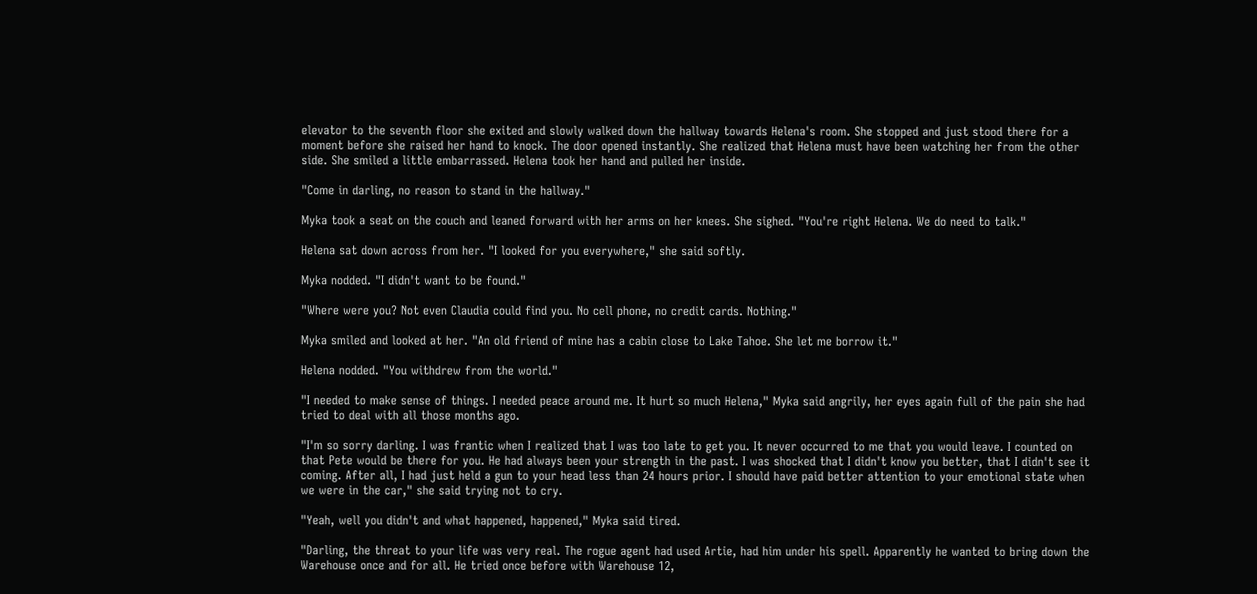elevator to the seventh floor she exited and slowly walked down the hallway towards Helena's room. She stopped and just stood there for a moment before she raised her hand to knock. The door opened instantly. She realized that Helena must have been watching her from the other side. She smiled a little embarrassed. Helena took her hand and pulled her inside.

"Come in darling, no reason to stand in the hallway."

Myka took a seat on the couch and leaned forward with her arms on her knees. She sighed. "You're right Helena. We do need to talk."

Helena sat down across from her. "I looked for you everywhere," she said softly.

Myka nodded. "I didn't want to be found."

"Where were you? Not even Claudia could find you. No cell phone, no credit cards. Nothing."

Myka smiled and looked at her. "An old friend of mine has a cabin close to Lake Tahoe. She let me borrow it."

Helena nodded. "You withdrew from the world."

"I needed to make sense of things. I needed peace around me. It hurt so much Helena," Myka said angrily, her eyes again full of the pain she had tried to deal with all those months ago.

"I'm so sorry darling. I was frantic when I realized that I was too late to get you. It never occurred to me that you would leave. I counted on that Pete would be there for you. He had always been your strength in the past. I was shocked that I didn't know you better, that I didn't see it coming. After all, I had just held a gun to your head less than 24 hours prior. I should have paid better attention to your emotional state when we were in the car," she said trying not to cry.

"Yeah, well you didn't and what happened, happened," Myka said tired.

"Darling, the threat to your life was very real. The rogue agent had used Artie, had him under his spell. Apparently he wanted to bring down the Warehouse once and for all. He tried once before with Warehouse 12,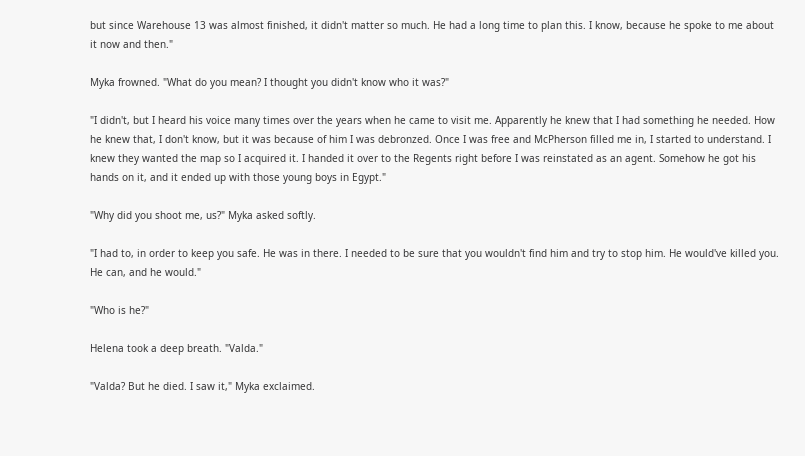but since Warehouse 13 was almost finished, it didn't matter so much. He had a long time to plan this. I know, because he spoke to me about it now and then."

Myka frowned. "What do you mean? I thought you didn't know who it was?"

"I didn't, but I heard his voice many times over the years when he came to visit me. Apparently he knew that I had something he needed. How he knew that, I don't know, but it was because of him I was debronzed. Once I was free and McPherson filled me in, I started to understand. I knew they wanted the map so I acquired it. I handed it over to the Regents right before I was reinstated as an agent. Somehow he got his hands on it, and it ended up with those young boys in Egypt."

"Why did you shoot me, us?" Myka asked softly.

"I had to, in order to keep you safe. He was in there. I needed to be sure that you wouldn't find him and try to stop him. He would've killed you. He can, and he would."

"Who is he?"

Helena took a deep breath. "Valda."

"Valda? But he died. I saw it," Myka exclaimed.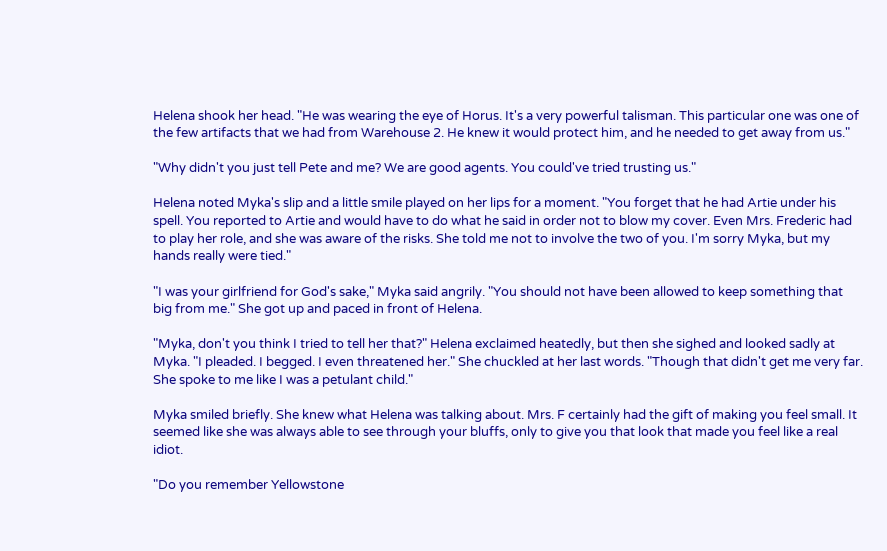Helena shook her head. "He was wearing the eye of Horus. It's a very powerful talisman. This particular one was one of the few artifacts that we had from Warehouse 2. He knew it would protect him, and he needed to get away from us."

"Why didn't you just tell Pete and me? We are good agents. You could've tried trusting us."

Helena noted Myka's slip and a little smile played on her lips for a moment. "You forget that he had Artie under his spell. You reported to Artie and would have to do what he said in order not to blow my cover. Even Mrs. Frederic had to play her role, and she was aware of the risks. She told me not to involve the two of you. I'm sorry Myka, but my hands really were tied."

"I was your girlfriend for God's sake," Myka said angrily. "You should not have been allowed to keep something that big from me." She got up and paced in front of Helena.

"Myka, don't you think I tried to tell her that?" Helena exclaimed heatedly, but then she sighed and looked sadly at Myka. "I pleaded. I begged. I even threatened her." She chuckled at her last words. "Though that didn't get me very far. She spoke to me like I was a petulant child."

Myka smiled briefly. She knew what Helena was talking about. Mrs. F certainly had the gift of making you feel small. It seemed like she was always able to see through your bluffs, only to give you that look that made you feel like a real idiot.

"Do you remember Yellowstone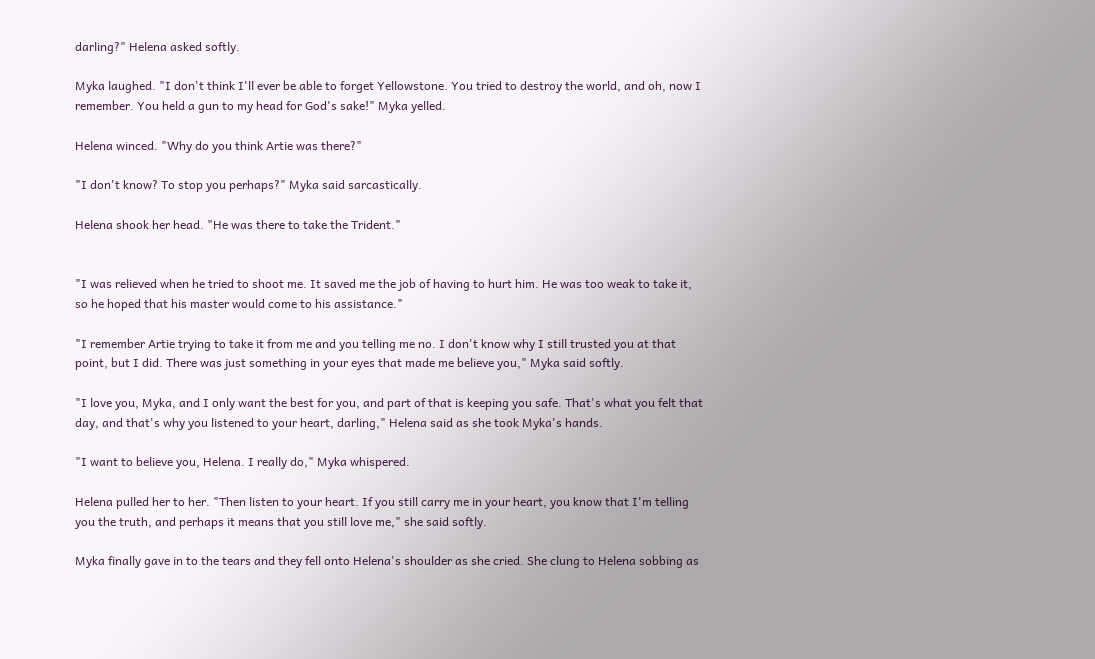darling?" Helena asked softly.

Myka laughed. "I don't think I'll ever be able to forget Yellowstone. You tried to destroy the world, and oh, now I remember. You held a gun to my head for God's sake!" Myka yelled.

Helena winced. "Why do you think Artie was there?"

"I don't know? To stop you perhaps?" Myka said sarcastically.

Helena shook her head. "He was there to take the Trident."


"I was relieved when he tried to shoot me. It saved me the job of having to hurt him. He was too weak to take it, so he hoped that his master would come to his assistance."

"I remember Artie trying to take it from me and you telling me no. I don't know why I still trusted you at that point, but I did. There was just something in your eyes that made me believe you," Myka said softly.

"I love you, Myka, and I only want the best for you, and part of that is keeping you safe. That's what you felt that day, and that's why you listened to your heart, darling," Helena said as she took Myka's hands.

"I want to believe you, Helena. I really do," Myka whispered.

Helena pulled her to her. "Then listen to your heart. If you still carry me in your heart, you know that I'm telling you the truth, and perhaps it means that you still love me," she said softly.

Myka finally gave in to the tears and they fell onto Helena's shoulder as she cried. She clung to Helena sobbing as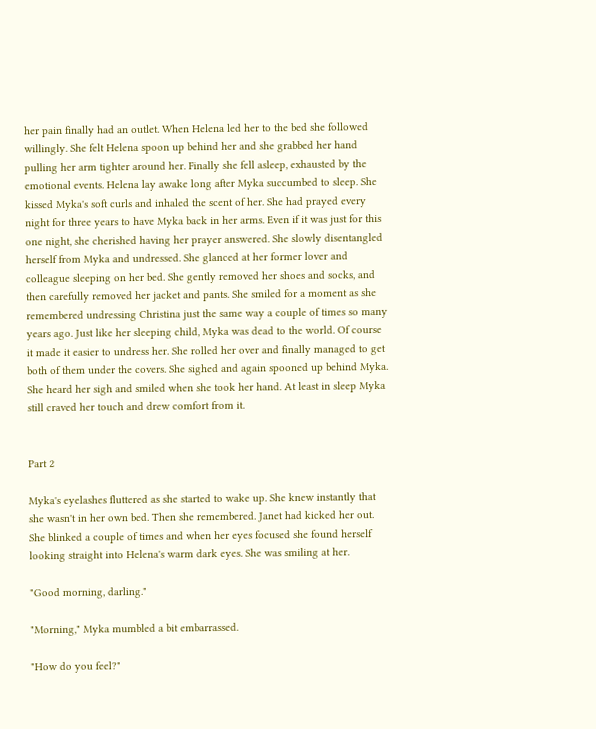her pain finally had an outlet. When Helena led her to the bed she followed willingly. She felt Helena spoon up behind her and she grabbed her hand pulling her arm tighter around her. Finally she fell asleep, exhausted by the emotional events. Helena lay awake long after Myka succumbed to sleep. She kissed Myka's soft curls and inhaled the scent of her. She had prayed every night for three years to have Myka back in her arms. Even if it was just for this one night, she cherished having her prayer answered. She slowly disentangled herself from Myka and undressed. She glanced at her former lover and colleague sleeping on her bed. She gently removed her shoes and socks, and then carefully removed her jacket and pants. She smiled for a moment as she remembered undressing Christina just the same way a couple of times so many years ago. Just like her sleeping child, Myka was dead to the world. Of course it made it easier to undress her. She rolled her over and finally managed to get both of them under the covers. She sighed and again spooned up behind Myka. She heard her sigh and smiled when she took her hand. At least in sleep Myka still craved her touch and drew comfort from it.


Part 2

Myka's eyelashes fluttered as she started to wake up. She knew instantly that she wasn't in her own bed. Then she remembered. Janet had kicked her out. She blinked a couple of times and when her eyes focused she found herself looking straight into Helena's warm dark eyes. She was smiling at her.

"Good morning, darling."

"Morning," Myka mumbled a bit embarrassed.

"How do you feel?"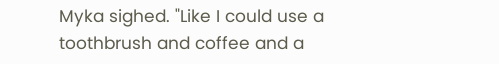Myka sighed. "Like I could use a toothbrush and coffee and a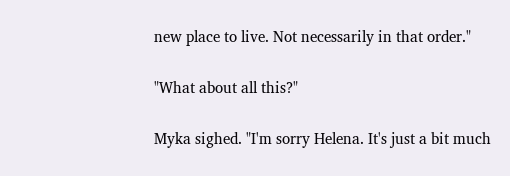new place to live. Not necessarily in that order."

"What about all this?"

Myka sighed. "I'm sorry Helena. It's just a bit much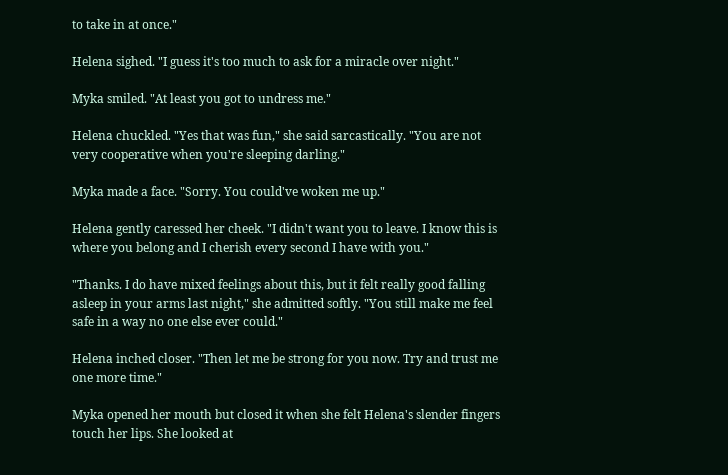to take in at once."

Helena sighed. "I guess it's too much to ask for a miracle over night."

Myka smiled. "At least you got to undress me."

Helena chuckled. "Yes that was fun," she said sarcastically. "You are not very cooperative when you're sleeping darling."

Myka made a face. "Sorry. You could've woken me up."

Helena gently caressed her cheek. "I didn't want you to leave. I know this is where you belong and I cherish every second I have with you."

"Thanks. I do have mixed feelings about this, but it felt really good falling asleep in your arms last night," she admitted softly. "You still make me feel safe in a way no one else ever could."

Helena inched closer. "Then let me be strong for you now. Try and trust me one more time."

Myka opened her mouth but closed it when she felt Helena's slender fingers touch her lips. She looked at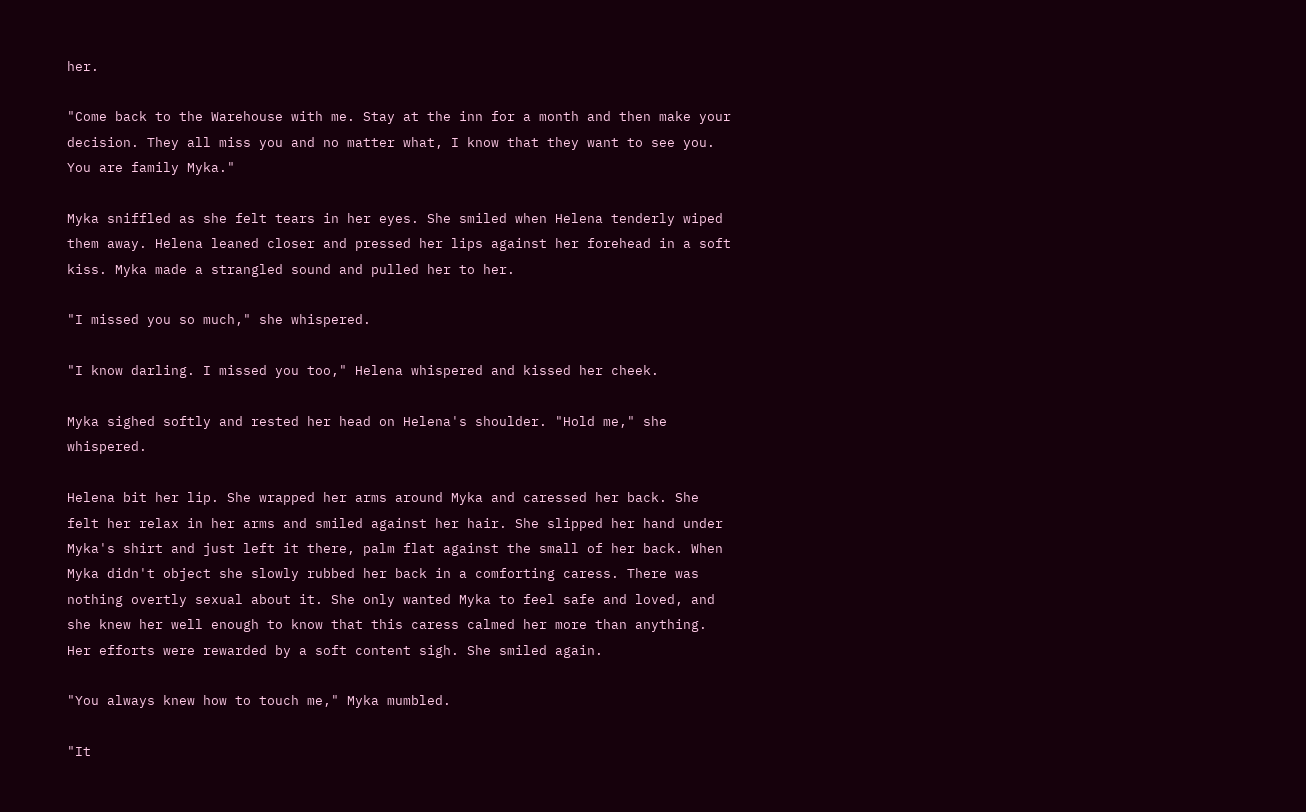her.

"Come back to the Warehouse with me. Stay at the inn for a month and then make your decision. They all miss you and no matter what, I know that they want to see you. You are family Myka."

Myka sniffled as she felt tears in her eyes. She smiled when Helena tenderly wiped them away. Helena leaned closer and pressed her lips against her forehead in a soft kiss. Myka made a strangled sound and pulled her to her.

"I missed you so much," she whispered.

"I know darling. I missed you too," Helena whispered and kissed her cheek.

Myka sighed softly and rested her head on Helena's shoulder. "Hold me," she whispered.

Helena bit her lip. She wrapped her arms around Myka and caressed her back. She felt her relax in her arms and smiled against her hair. She slipped her hand under Myka's shirt and just left it there, palm flat against the small of her back. When Myka didn't object she slowly rubbed her back in a comforting caress. There was nothing overtly sexual about it. She only wanted Myka to feel safe and loved, and she knew her well enough to know that this caress calmed her more than anything. Her efforts were rewarded by a soft content sigh. She smiled again.

"You always knew how to touch me," Myka mumbled.

"It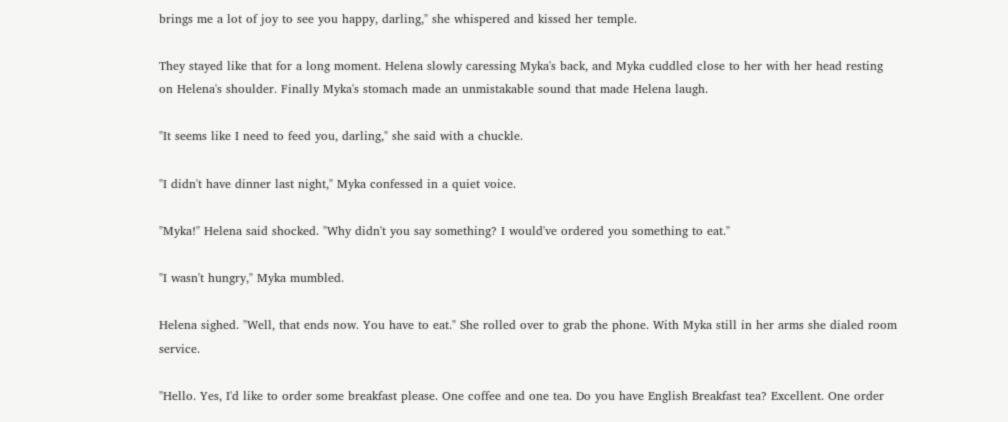brings me a lot of joy to see you happy, darling," she whispered and kissed her temple.

They stayed like that for a long moment. Helena slowly caressing Myka's back, and Myka cuddled close to her with her head resting on Helena's shoulder. Finally Myka's stomach made an unmistakable sound that made Helena laugh.

"It seems like I need to feed you, darling," she said with a chuckle.

"I didn't have dinner last night," Myka confessed in a quiet voice.

"Myka!" Helena said shocked. "Why didn't you say something? I would've ordered you something to eat."

"I wasn't hungry," Myka mumbled.

Helena sighed. "Well, that ends now. You have to eat." She rolled over to grab the phone. With Myka still in her arms she dialed room service.

"Hello. Yes, I'd like to order some breakfast please. One coffee and one tea. Do you have English Breakfast tea? Excellent. One order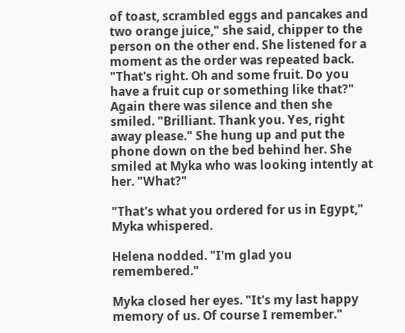of toast, scrambled eggs and pancakes and two orange juice," she said, chipper to the person on the other end. She listened for a moment as the order was repeated back. "That's right. Oh and some fruit. Do you have a fruit cup or something like that?" Again there was silence and then she smiled. "Brilliant. Thank you. Yes, right away please." She hung up and put the phone down on the bed behind her. She smiled at Myka who was looking intently at her. "What?"

"That's what you ordered for us in Egypt," Myka whispered.

Helena nodded. "I'm glad you remembered."

Myka closed her eyes. "It's my last happy memory of us. Of course I remember."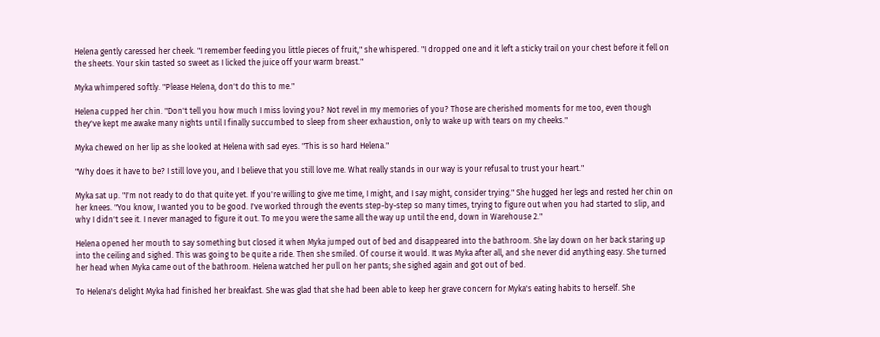Helena gently caressed her cheek. "I remember feeding you little pieces of fruit," she whispered. "I dropped one and it left a sticky trail on your chest before it fell on the sheets. Your skin tasted so sweet as I licked the juice off your warm breast."

Myka whimpered softly. "Please Helena, don't do this to me."

Helena cupped her chin. "Don't tell you how much I miss loving you? Not revel in my memories of you? Those are cherished moments for me too, even though they've kept me awake many nights until I finally succumbed to sleep from sheer exhaustion, only to wake up with tears on my cheeks."

Myka chewed on her lip as she looked at Helena with sad eyes. "This is so hard Helena."

"Why does it have to be? I still love you, and I believe that you still love me. What really stands in our way is your refusal to trust your heart."

Myka sat up. "I'm not ready to do that quite yet. If you're willing to give me time, I might, and I say might, consider trying." She hugged her legs and rested her chin on her knees. "You know, I wanted you to be good. I've worked through the events step-by-step so many times, trying to figure out when you had started to slip, and why I didn't see it. I never managed to figure it out. To me you were the same all the way up until the end, down in Warehouse 2."

Helena opened her mouth to say something but closed it when Myka jumped out of bed and disappeared into the bathroom. She lay down on her back staring up into the ceiling and sighed. This was going to be quite a ride. Then she smiled. Of course it would. It was Myka after all, and she never did anything easy. She turned her head when Myka came out of the bathroom. Helena watched her pull on her pants; she sighed again and got out of bed.

To Helena's delight Myka had finished her breakfast. She was glad that she had been able to keep her grave concern for Myka's eating habits to herself. She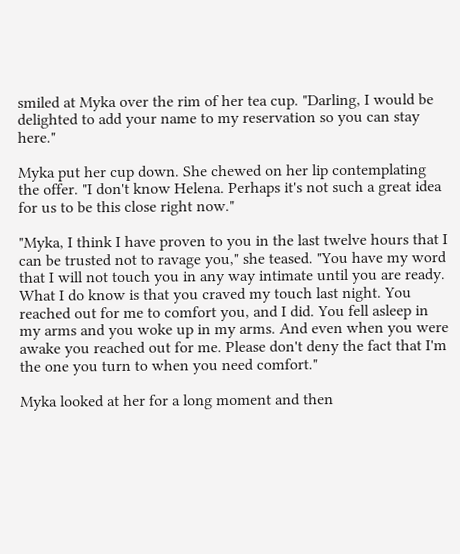smiled at Myka over the rim of her tea cup. "Darling, I would be delighted to add your name to my reservation so you can stay here."

Myka put her cup down. She chewed on her lip contemplating the offer. "I don't know Helena. Perhaps it's not such a great idea for us to be this close right now."

"Myka, I think I have proven to you in the last twelve hours that I can be trusted not to ravage you," she teased. "You have my word that I will not touch you in any way intimate until you are ready. What I do know is that you craved my touch last night. You reached out for me to comfort you, and I did. You fell asleep in my arms and you woke up in my arms. And even when you were awake you reached out for me. Please don't deny the fact that I'm the one you turn to when you need comfort."

Myka looked at her for a long moment and then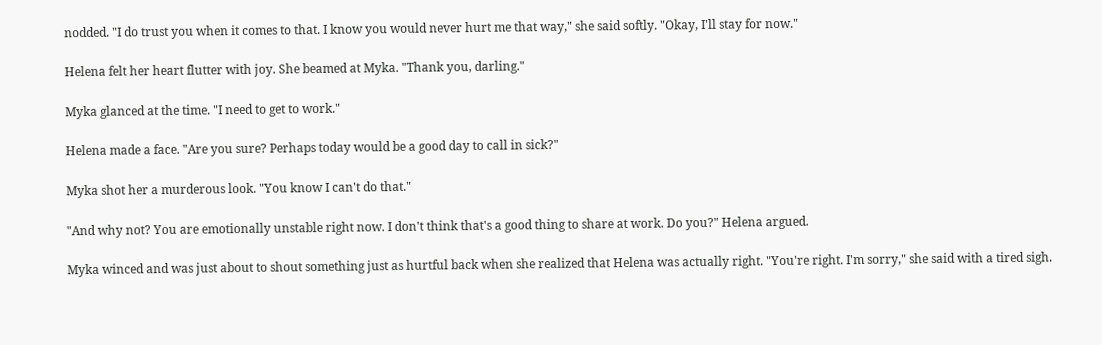nodded. "I do trust you when it comes to that. I know you would never hurt me that way," she said softly. "Okay, I'll stay for now."

Helena felt her heart flutter with joy. She beamed at Myka. "Thank you, darling."

Myka glanced at the time. "I need to get to work."

Helena made a face. "Are you sure? Perhaps today would be a good day to call in sick?"

Myka shot her a murderous look. "You know I can't do that."

"And why not? You are emotionally unstable right now. I don't think that's a good thing to share at work. Do you?" Helena argued.

Myka winced and was just about to shout something just as hurtful back when she realized that Helena was actually right. "You're right. I'm sorry," she said with a tired sigh.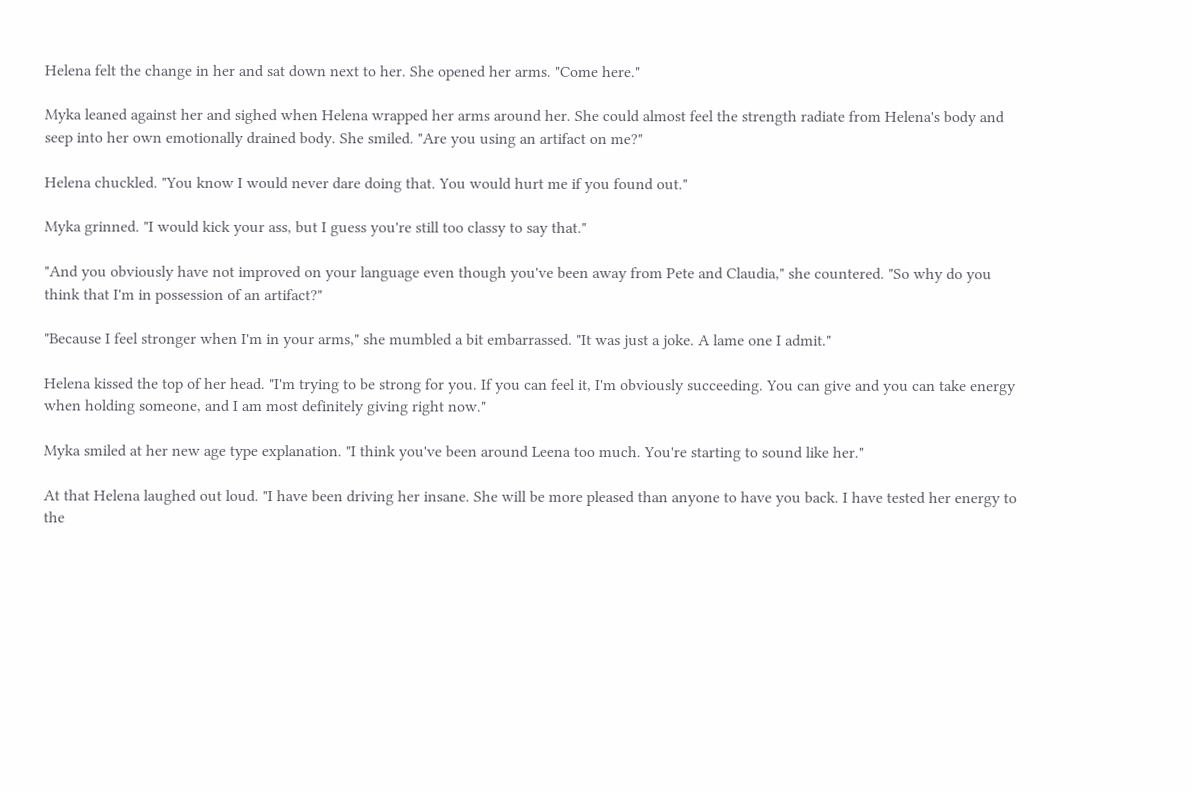Helena felt the change in her and sat down next to her. She opened her arms. "Come here."

Myka leaned against her and sighed when Helena wrapped her arms around her. She could almost feel the strength radiate from Helena's body and seep into her own emotionally drained body. She smiled. "Are you using an artifact on me?"

Helena chuckled. "You know I would never dare doing that. You would hurt me if you found out."

Myka grinned. "I would kick your ass, but I guess you're still too classy to say that."

"And you obviously have not improved on your language even though you've been away from Pete and Claudia," she countered. "So why do you think that I'm in possession of an artifact?"

"Because I feel stronger when I'm in your arms," she mumbled a bit embarrassed. "It was just a joke. A lame one I admit."

Helena kissed the top of her head. "I'm trying to be strong for you. If you can feel it, I'm obviously succeeding. You can give and you can take energy when holding someone, and I am most definitely giving right now."

Myka smiled at her new age type explanation. "I think you've been around Leena too much. You're starting to sound like her."

At that Helena laughed out loud. "I have been driving her insane. She will be more pleased than anyone to have you back. I have tested her energy to the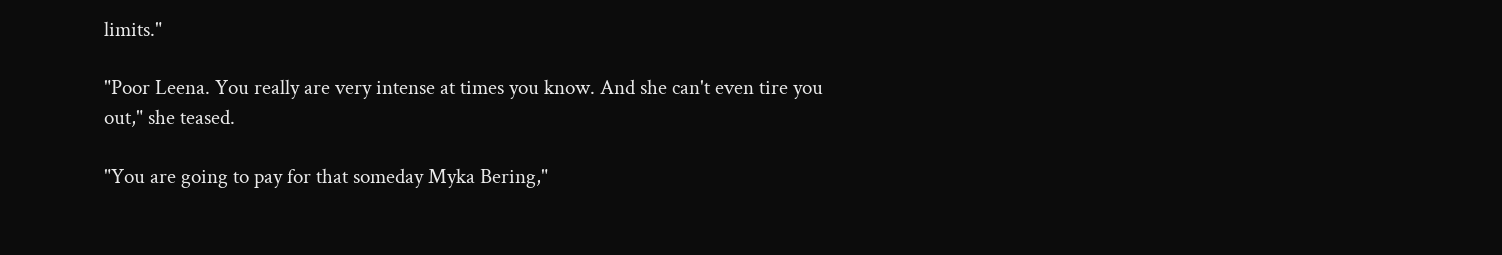limits."

"Poor Leena. You really are very intense at times you know. And she can't even tire you out," she teased.

"You are going to pay for that someday Myka Bering,"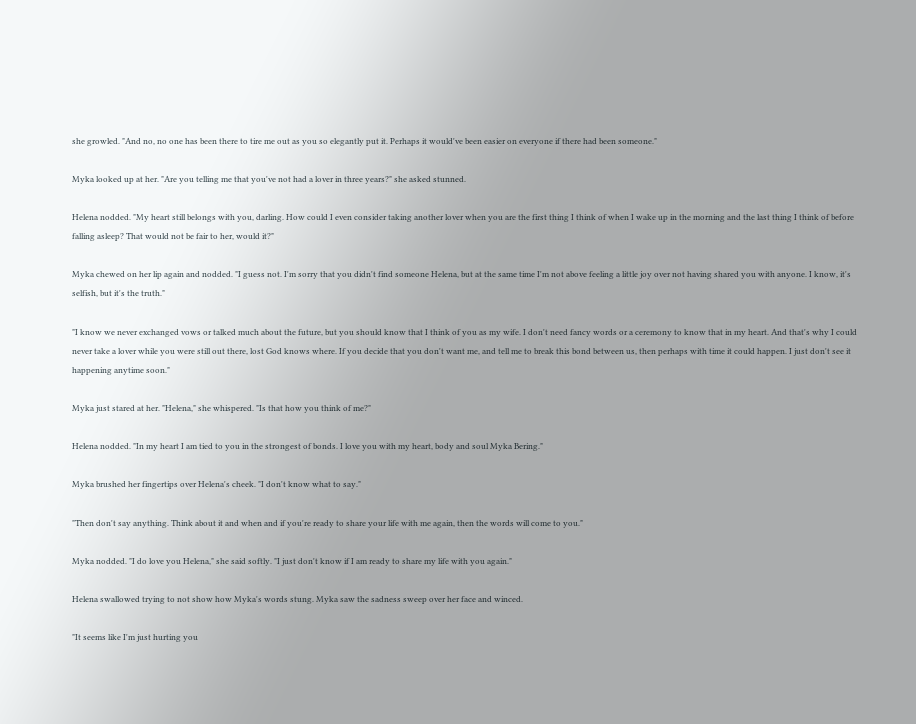she growled. "And no, no one has been there to tire me out as you so elegantly put it. Perhaps it would've been easier on everyone if there had been someone."

Myka looked up at her. "Are you telling me that you've not had a lover in three years?" she asked stunned.

Helena nodded. "My heart still belongs with you, darling. How could I even consider taking another lover when you are the first thing I think of when I wake up in the morning and the last thing I think of before falling asleep? That would not be fair to her, would it?"

Myka chewed on her lip again and nodded. "I guess not. I'm sorry that you didn't find someone Helena, but at the same time I'm not above feeling a little joy over not having shared you with anyone. I know, it's selfish, but it's the truth."

"I know we never exchanged vows or talked much about the future, but you should know that I think of you as my wife. I don't need fancy words or a ceremony to know that in my heart. And that's why I could never take a lover while you were still out there, lost God knows where. If you decide that you don't want me, and tell me to break this bond between us, then perhaps with time it could happen. I just don't see it happening anytime soon."

Myka just stared at her. "Helena," she whispered. "Is that how you think of me?"

Helena nodded. "In my heart I am tied to you in the strongest of bonds. I love you with my heart, body and soul Myka Bering."

Myka brushed her fingertips over Helena's cheek. "I don't know what to say."

"Then don't say anything. Think about it and when and if you're ready to share your life with me again, then the words will come to you."

Myka nodded. "I do love you Helena," she said softly. "I just don't know if I am ready to share my life with you again."

Helena swallowed trying to not show how Myka's words stung. Myka saw the sadness sweep over her face and winced.

"It seems like I'm just hurting you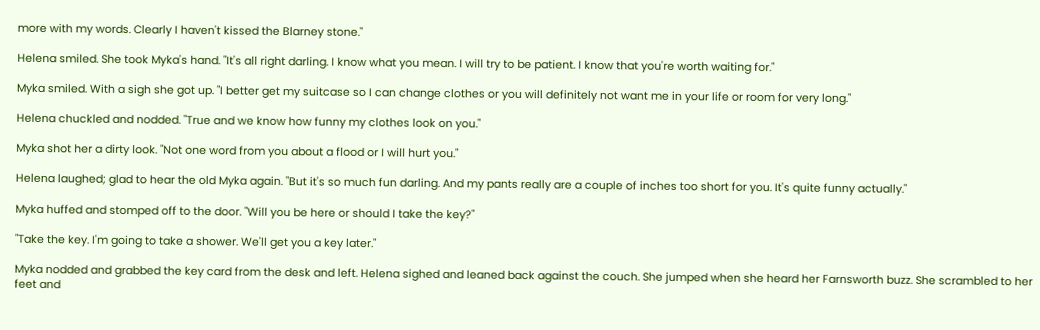more with my words. Clearly I haven't kissed the Blarney stone."

Helena smiled. She took Myka's hand. "It's all right darling. I know what you mean. I will try to be patient. I know that you're worth waiting for."

Myka smiled. With a sigh she got up. "I better get my suitcase so I can change clothes or you will definitely not want me in your life or room for very long."

Helena chuckled and nodded. "True and we know how funny my clothes look on you."

Myka shot her a dirty look. "Not one word from you about a flood or I will hurt you."

Helena laughed; glad to hear the old Myka again. "But it's so much fun darling. And my pants really are a couple of inches too short for you. It's quite funny actually."

Myka huffed and stomped off to the door. "Will you be here or should I take the key?"

"Take the key. I'm going to take a shower. We'll get you a key later."

Myka nodded and grabbed the key card from the desk and left. Helena sighed and leaned back against the couch. She jumped when she heard her Farnsworth buzz. She scrambled to her feet and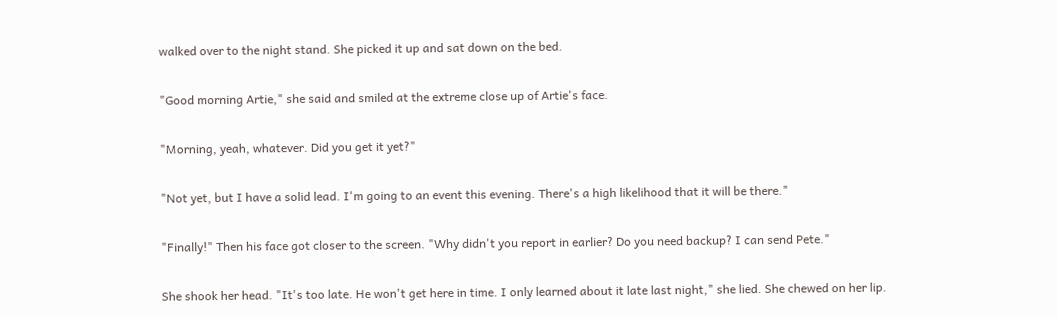walked over to the night stand. She picked it up and sat down on the bed.

"Good morning Artie," she said and smiled at the extreme close up of Artie's face.

"Morning, yeah, whatever. Did you get it yet?"

"Not yet, but I have a solid lead. I'm going to an event this evening. There's a high likelihood that it will be there."

"Finally!" Then his face got closer to the screen. "Why didn't you report in earlier? Do you need backup? I can send Pete."

She shook her head. "It's too late. He won't get here in time. I only learned about it late last night," she lied. She chewed on her lip.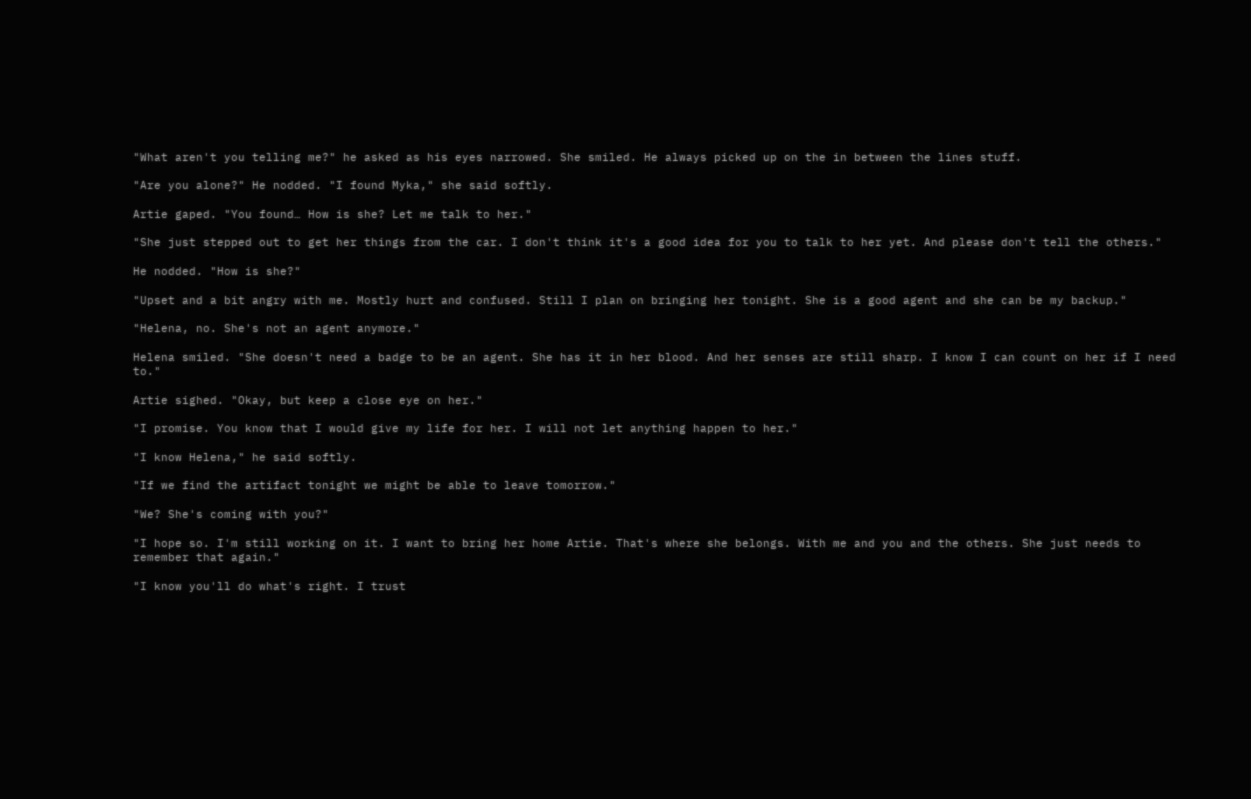"What aren't you telling me?" he asked as his eyes narrowed. She smiled. He always picked up on the in between the lines stuff.

"Are you alone?" He nodded. "I found Myka," she said softly.

Artie gaped. "You found… How is she? Let me talk to her."

"She just stepped out to get her things from the car. I don't think it's a good idea for you to talk to her yet. And please don't tell the others."

He nodded. "How is she?"

"Upset and a bit angry with me. Mostly hurt and confused. Still I plan on bringing her tonight. She is a good agent and she can be my backup."

"Helena, no. She's not an agent anymore."

Helena smiled. "She doesn't need a badge to be an agent. She has it in her blood. And her senses are still sharp. I know I can count on her if I need to."

Artie sighed. "Okay, but keep a close eye on her."

"I promise. You know that I would give my life for her. I will not let anything happen to her."

"I know Helena," he said softly.

"If we find the artifact tonight we might be able to leave tomorrow."

"We? She's coming with you?"

"I hope so. I'm still working on it. I want to bring her home Artie. That's where she belongs. With me and you and the others. She just needs to remember that again."

"I know you'll do what's right. I trust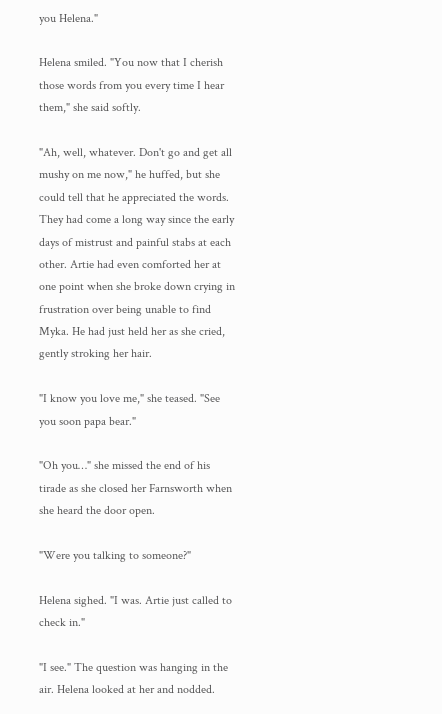you Helena."

Helena smiled. "You now that I cherish those words from you every time I hear them," she said softly.

"Ah, well, whatever. Don't go and get all mushy on me now," he huffed, but she could tell that he appreciated the words. They had come a long way since the early days of mistrust and painful stabs at each other. Artie had even comforted her at one point when she broke down crying in frustration over being unable to find Myka. He had just held her as she cried, gently stroking her hair.

"I know you love me," she teased. "See you soon papa bear."

"Oh you…" she missed the end of his tirade as she closed her Farnsworth when she heard the door open.

"Were you talking to someone?"

Helena sighed. "I was. Artie just called to check in."

"I see." The question was hanging in the air. Helena looked at her and nodded.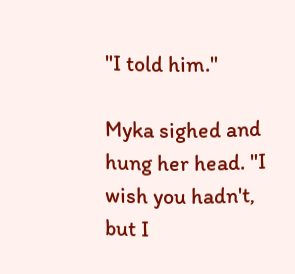"I told him."

Myka sighed and hung her head. "I wish you hadn't, but I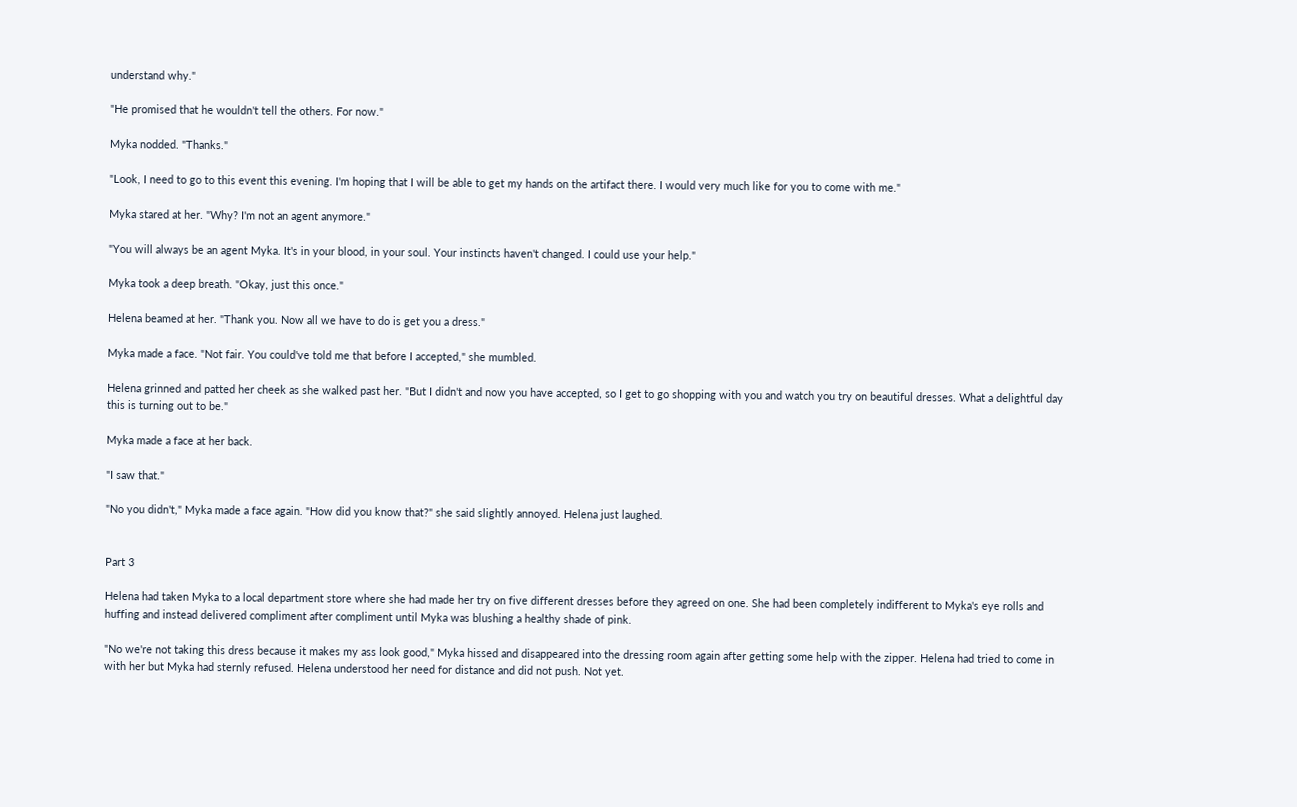understand why."

"He promised that he wouldn't tell the others. For now."

Myka nodded. "Thanks."

"Look, I need to go to this event this evening. I'm hoping that I will be able to get my hands on the artifact there. I would very much like for you to come with me."

Myka stared at her. "Why? I'm not an agent anymore."

"You will always be an agent Myka. It's in your blood, in your soul. Your instincts haven't changed. I could use your help."

Myka took a deep breath. "Okay, just this once."

Helena beamed at her. "Thank you. Now all we have to do is get you a dress."

Myka made a face. "Not fair. You could've told me that before I accepted," she mumbled.

Helena grinned and patted her cheek as she walked past her. "But I didn't and now you have accepted, so I get to go shopping with you and watch you try on beautiful dresses. What a delightful day this is turning out to be."

Myka made a face at her back.

"I saw that."

"No you didn't," Myka made a face again. "How did you know that?" she said slightly annoyed. Helena just laughed.


Part 3

Helena had taken Myka to a local department store where she had made her try on five different dresses before they agreed on one. She had been completely indifferent to Myka's eye rolls and huffing and instead delivered compliment after compliment until Myka was blushing a healthy shade of pink.

"No we're not taking this dress because it makes my ass look good," Myka hissed and disappeared into the dressing room again after getting some help with the zipper. Helena had tried to come in with her but Myka had sternly refused. Helena understood her need for distance and did not push. Not yet.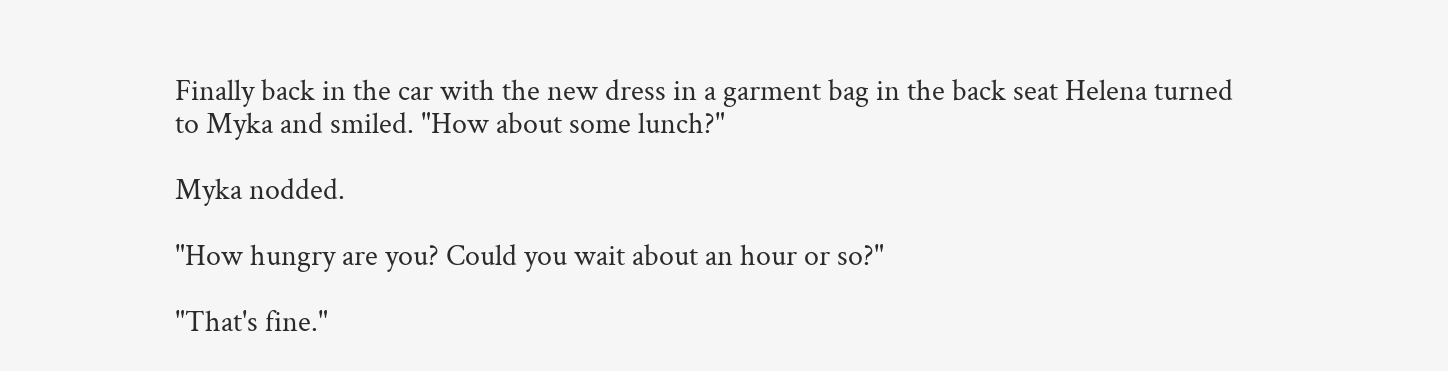Finally back in the car with the new dress in a garment bag in the back seat Helena turned to Myka and smiled. "How about some lunch?"

Myka nodded.

"How hungry are you? Could you wait about an hour or so?"

"That's fine."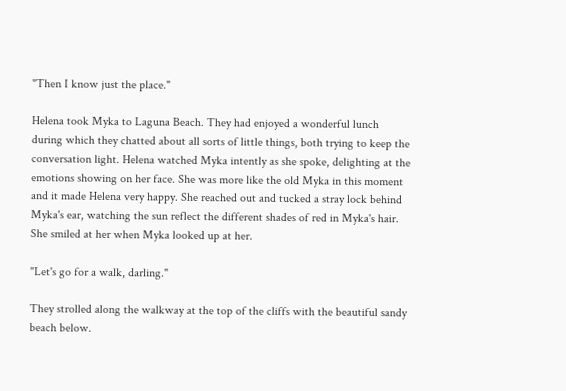"Then I know just the place."

Helena took Myka to Laguna Beach. They had enjoyed a wonderful lunch during which they chatted about all sorts of little things, both trying to keep the conversation light. Helena watched Myka intently as she spoke, delighting at the emotions showing on her face. She was more like the old Myka in this moment and it made Helena very happy. She reached out and tucked a stray lock behind Myka's ear, watching the sun reflect the different shades of red in Myka's hair. She smiled at her when Myka looked up at her.

"Let's go for a walk, darling."

They strolled along the walkway at the top of the cliffs with the beautiful sandy beach below.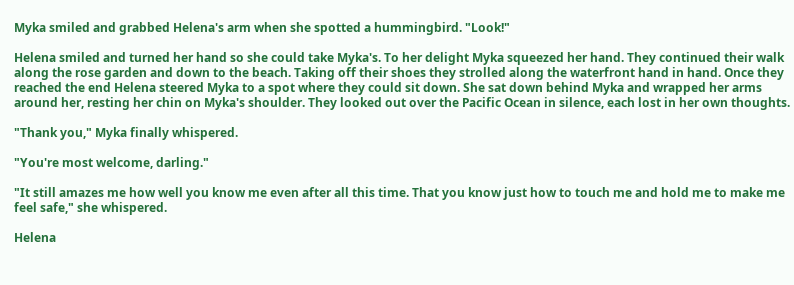Myka smiled and grabbed Helena's arm when she spotted a hummingbird. "Look!"

Helena smiled and turned her hand so she could take Myka's. To her delight Myka squeezed her hand. They continued their walk along the rose garden and down to the beach. Taking off their shoes they strolled along the waterfront hand in hand. Once they reached the end Helena steered Myka to a spot where they could sit down. She sat down behind Myka and wrapped her arms around her, resting her chin on Myka's shoulder. They looked out over the Pacific Ocean in silence, each lost in her own thoughts.

"Thank you," Myka finally whispered.

"You're most welcome, darling."

"It still amazes me how well you know me even after all this time. That you know just how to touch me and hold me to make me feel safe," she whispered.

Helena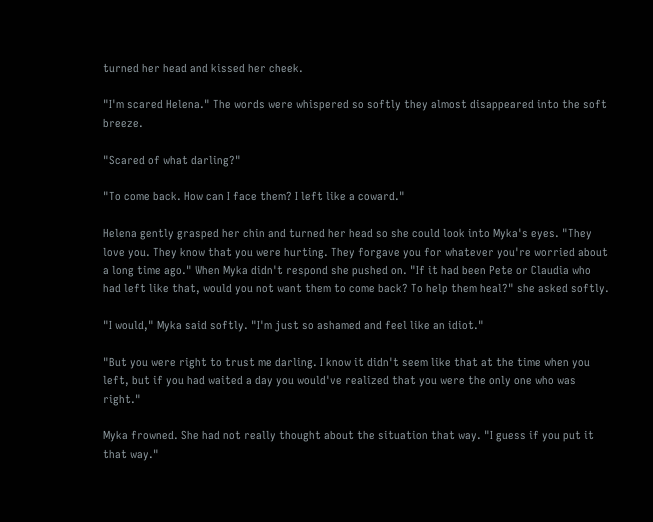turned her head and kissed her cheek.

"I'm scared Helena." The words were whispered so softly they almost disappeared into the soft breeze.

"Scared of what darling?"

"To come back. How can I face them? I left like a coward."

Helena gently grasped her chin and turned her head so she could look into Myka's eyes. "They love you. They know that you were hurting. They forgave you for whatever you're worried about a long time ago." When Myka didn't respond she pushed on. "If it had been Pete or Claudia who had left like that, would you not want them to come back? To help them heal?" she asked softly.

"I would," Myka said softly. "I'm just so ashamed and feel like an idiot."

"But you were right to trust me darling. I know it didn't seem like that at the time when you left, but if you had waited a day you would've realized that you were the only one who was right."

Myka frowned. She had not really thought about the situation that way. "I guess if you put it that way."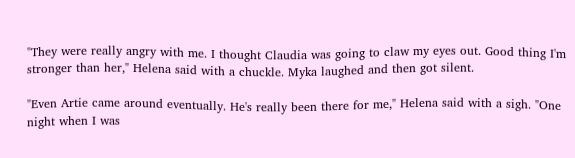"They were really angry with me. I thought Claudia was going to claw my eyes out. Good thing I'm stronger than her," Helena said with a chuckle. Myka laughed and then got silent.

"Even Artie came around eventually. He's really been there for me," Helena said with a sigh. "One night when I was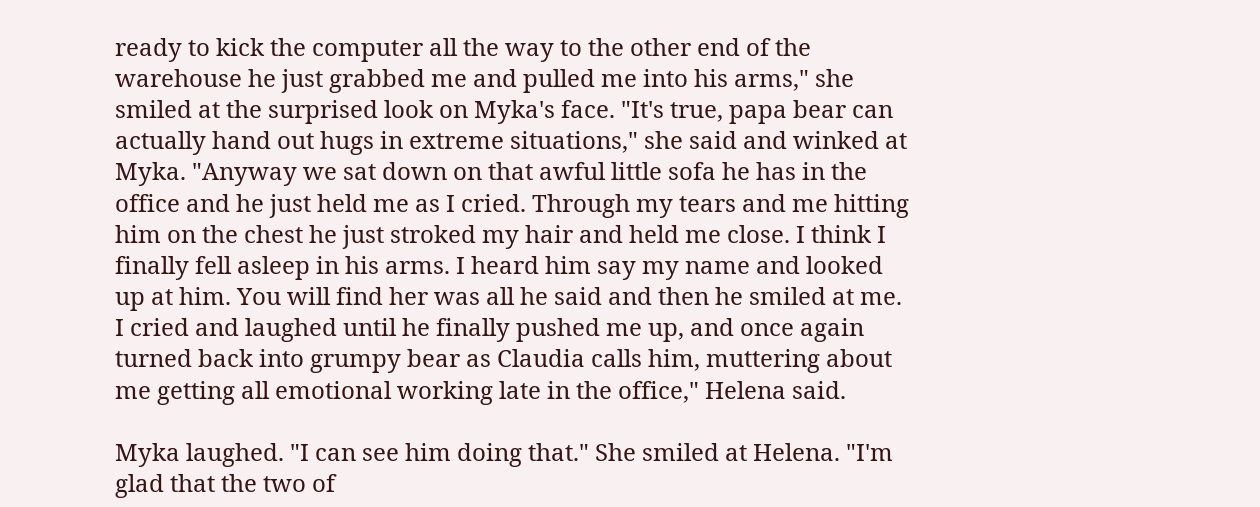ready to kick the computer all the way to the other end of the warehouse he just grabbed me and pulled me into his arms," she smiled at the surprised look on Myka's face. "It's true, papa bear can actually hand out hugs in extreme situations," she said and winked at Myka. "Anyway we sat down on that awful little sofa he has in the office and he just held me as I cried. Through my tears and me hitting him on the chest he just stroked my hair and held me close. I think I finally fell asleep in his arms. I heard him say my name and looked up at him. You will find her was all he said and then he smiled at me. I cried and laughed until he finally pushed me up, and once again turned back into grumpy bear as Claudia calls him, muttering about me getting all emotional working late in the office," Helena said.

Myka laughed. "I can see him doing that." She smiled at Helena. "I'm glad that the two of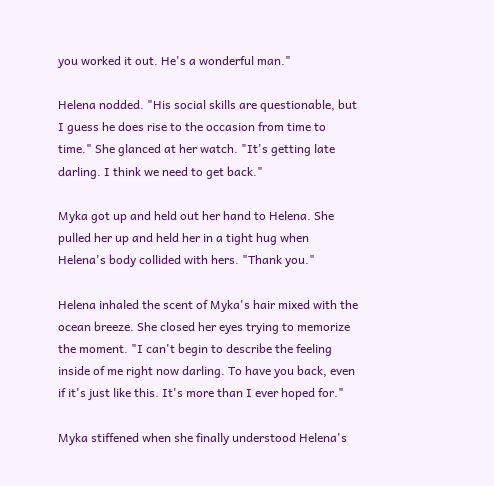you worked it out. He's a wonderful man."

Helena nodded. "His social skills are questionable, but I guess he does rise to the occasion from time to time." She glanced at her watch. "It's getting late darling. I think we need to get back."

Myka got up and held out her hand to Helena. She pulled her up and held her in a tight hug when Helena's body collided with hers. "Thank you."

Helena inhaled the scent of Myka's hair mixed with the ocean breeze. She closed her eyes trying to memorize the moment. "I can't begin to describe the feeling inside of me right now darling. To have you back, even if it's just like this. It's more than I ever hoped for."

Myka stiffened when she finally understood Helena's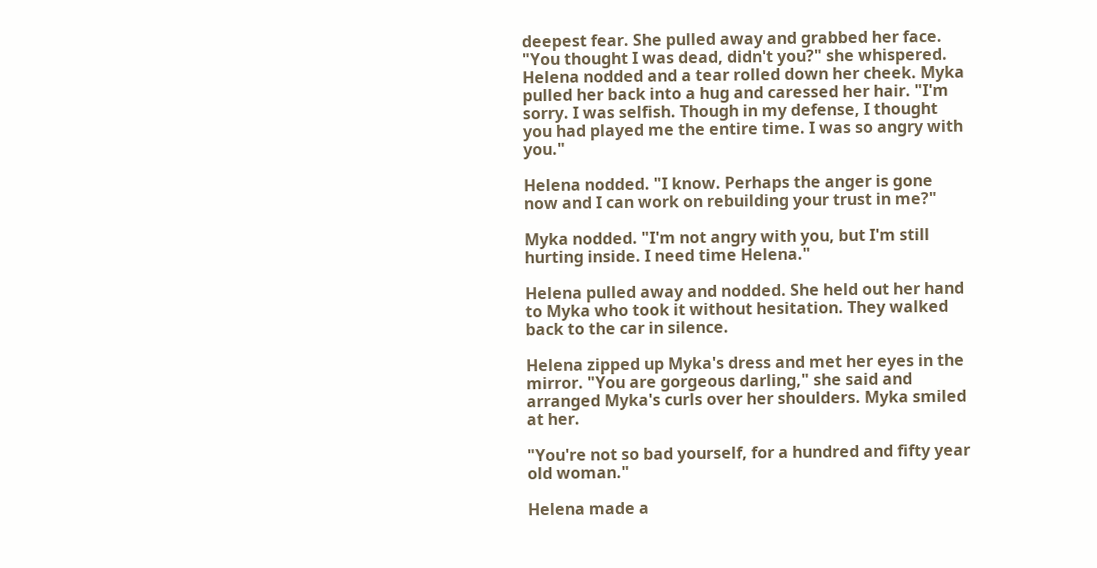deepest fear. She pulled away and grabbed her face. "You thought I was dead, didn't you?" she whispered. Helena nodded and a tear rolled down her cheek. Myka pulled her back into a hug and caressed her hair. "I'm sorry. I was selfish. Though in my defense, I thought you had played me the entire time. I was so angry with you."

Helena nodded. "I know. Perhaps the anger is gone now and I can work on rebuilding your trust in me?"

Myka nodded. "I'm not angry with you, but I'm still hurting inside. I need time Helena."

Helena pulled away and nodded. She held out her hand to Myka who took it without hesitation. They walked back to the car in silence.

Helena zipped up Myka's dress and met her eyes in the mirror. "You are gorgeous darling," she said and arranged Myka's curls over her shoulders. Myka smiled at her.

"You're not so bad yourself, for a hundred and fifty year old woman."

Helena made a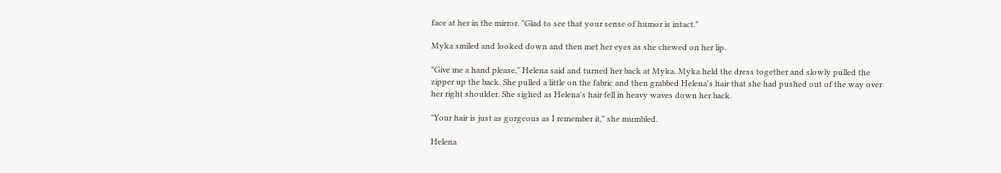face at her in the mirror. "Glad to see that your sense of humor is intact."

Myka smiled and looked down and then met her eyes as she chewed on her lip.

"Give me a hand please," Helena said and turned her back at Myka. Myka held the dress together and slowly pulled the zipper up the back. She pulled a little on the fabric and then grabbed Helena's hair that she had pushed out of the way over her right shoulder. She sighed as Helena's hair fell in heavy waves down her back.

"Your hair is just as gorgeous as I remember it," she mumbled.

Helena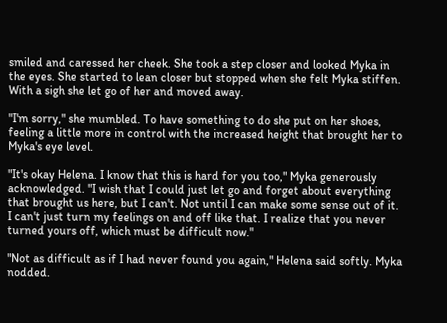smiled and caressed her cheek. She took a step closer and looked Myka in the eyes. She started to lean closer but stopped when she felt Myka stiffen. With a sigh she let go of her and moved away.

"I'm sorry," she mumbled. To have something to do she put on her shoes, feeling a little more in control with the increased height that brought her to Myka's eye level.

"It's okay Helena. I know that this is hard for you too," Myka generously acknowledged. "I wish that I could just let go and forget about everything that brought us here, but I can't. Not until I can make some sense out of it. I can't just turn my feelings on and off like that. I realize that you never turned yours off, which must be difficult now."

"Not as difficult as if I had never found you again," Helena said softly. Myka nodded.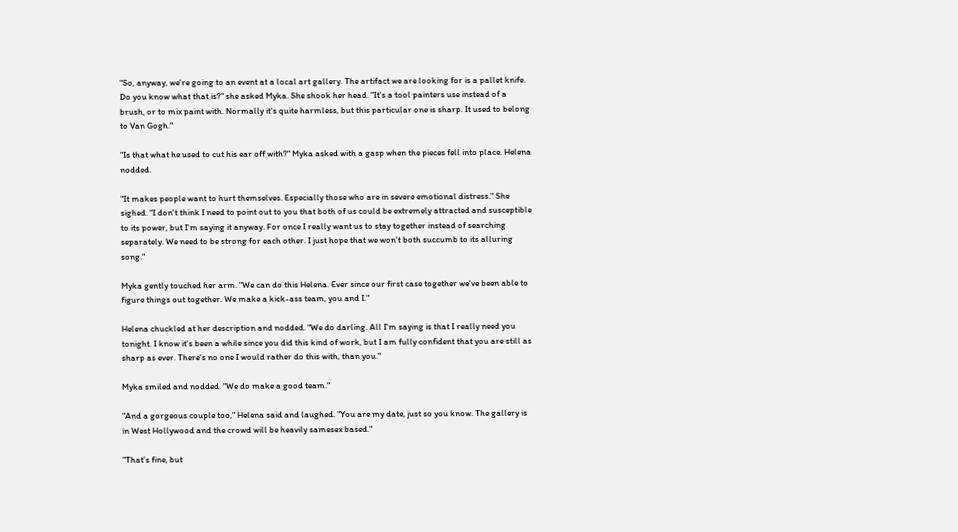"So, anyway, we're going to an event at a local art gallery. The artifact we are looking for is a pallet knife. Do you know what that is?" she asked Myka. She shook her head. "It's a tool painters use instead of a brush, or to mix paint with. Normally it's quite harmless, but this particular one is sharp. It used to belong to Van Gogh."

"Is that what he used to cut his ear off with?" Myka asked with a gasp when the pieces fell into place. Helena nodded.

"It makes people want to hurt themselves. Especially those who are in severe emotional distress." She sighed. "I don't think I need to point out to you that both of us could be extremely attracted and susceptible to its power, but I'm saying it anyway. For once I really want us to stay together instead of searching separately. We need to be strong for each other. I just hope that we won't both succumb to its alluring song."

Myka gently touched her arm. "We can do this Helena. Ever since our first case together we've been able to figure things out together. We make a kick-ass team, you and I."

Helena chuckled at her description and nodded. "We do darling. All I'm saying is that I really need you tonight. I know it's been a while since you did this kind of work, but I am fully confident that you are still as sharp as ever. There's no one I would rather do this with, than you."

Myka smiled and nodded. "We do make a good team."

"And a gorgeous couple too," Helena said and laughed. "You are my date, just so you know. The gallery is in West Hollywood and the crowd will be heavily samesex based."

"That's fine, but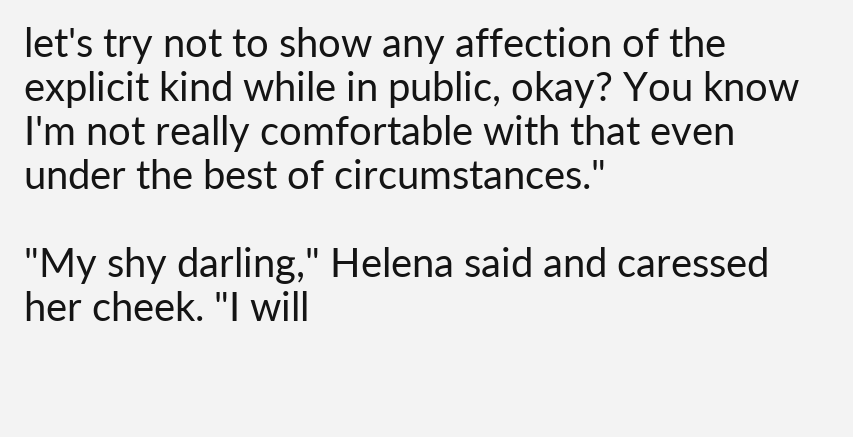let's try not to show any affection of the explicit kind while in public, okay? You know I'm not really comfortable with that even under the best of circumstances."

"My shy darling," Helena said and caressed her cheek. "I will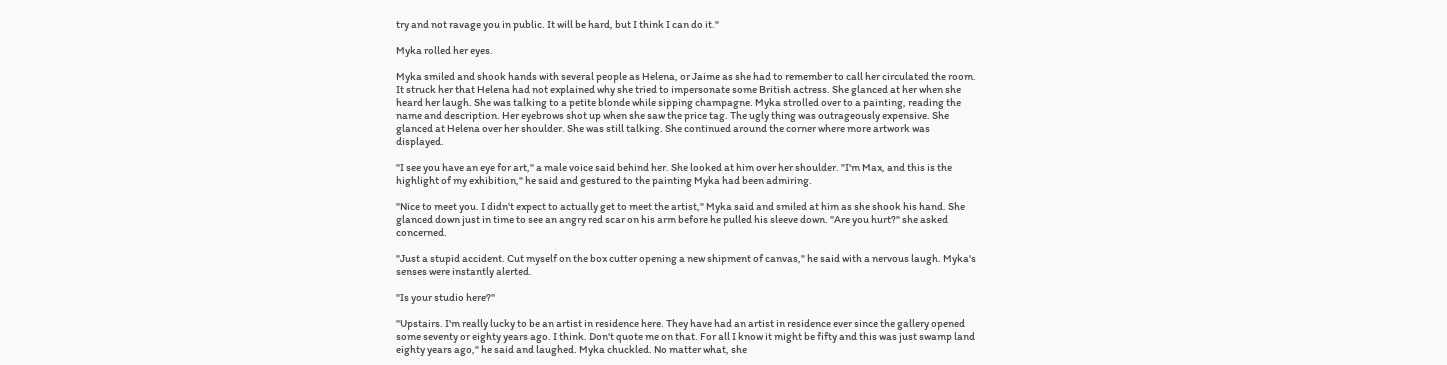try and not ravage you in public. It will be hard, but I think I can do it."

Myka rolled her eyes.

Myka smiled and shook hands with several people as Helena, or Jaime as she had to remember to call her circulated the room. It struck her that Helena had not explained why she tried to impersonate some British actress. She glanced at her when she heard her laugh. She was talking to a petite blonde while sipping champagne. Myka strolled over to a painting, reading the name and description. Her eyebrows shot up when she saw the price tag. The ugly thing was outrageously expensive. She glanced at Helena over her shoulder. She was still talking. She continued around the corner where more artwork was displayed.

"I see you have an eye for art," a male voice said behind her. She looked at him over her shoulder. "I'm Max, and this is the highlight of my exhibition," he said and gestured to the painting Myka had been admiring.

"Nice to meet you. I didn't expect to actually get to meet the artist," Myka said and smiled at him as she shook his hand. She glanced down just in time to see an angry red scar on his arm before he pulled his sleeve down. "Are you hurt?" she asked concerned.

"Just a stupid accident. Cut myself on the box cutter opening a new shipment of canvas," he said with a nervous laugh. Myka's senses were instantly alerted.

"Is your studio here?"

"Upstairs. I'm really lucky to be an artist in residence here. They have had an artist in residence ever since the gallery opened some seventy or eighty years ago. I think. Don't quote me on that. For all I know it might be fifty and this was just swamp land eighty years ago," he said and laughed. Myka chuckled. No matter what, she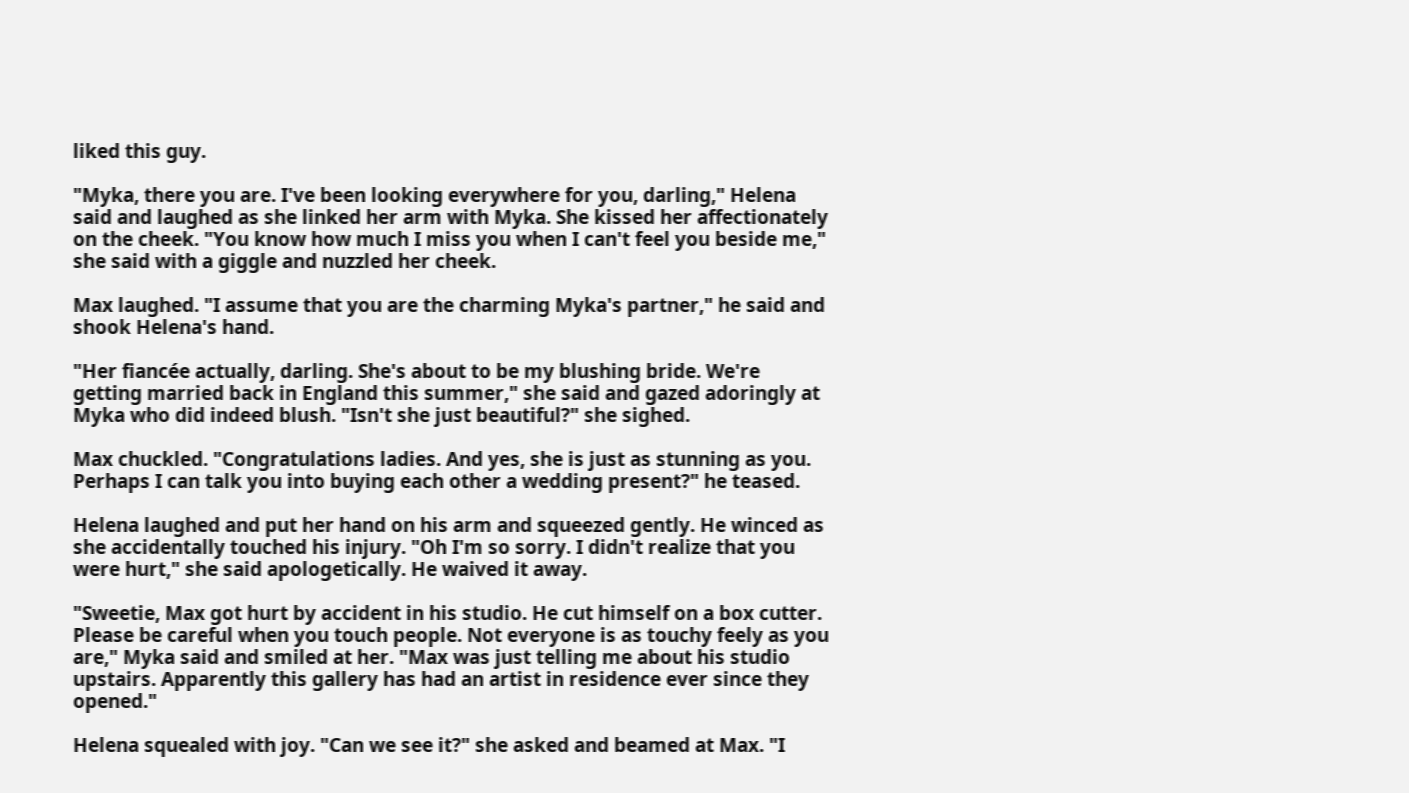liked this guy.

"Myka, there you are. I've been looking everywhere for you, darling," Helena said and laughed as she linked her arm with Myka. She kissed her affectionately on the cheek. "You know how much I miss you when I can't feel you beside me," she said with a giggle and nuzzled her cheek.

Max laughed. "I assume that you are the charming Myka's partner," he said and shook Helena's hand.

"Her fiancée actually, darling. She's about to be my blushing bride. We're getting married back in England this summer," she said and gazed adoringly at Myka who did indeed blush. "Isn't she just beautiful?" she sighed.

Max chuckled. "Congratulations ladies. And yes, she is just as stunning as you. Perhaps I can talk you into buying each other a wedding present?" he teased.

Helena laughed and put her hand on his arm and squeezed gently. He winced as she accidentally touched his injury. "Oh I'm so sorry. I didn't realize that you were hurt," she said apologetically. He waived it away.

"Sweetie, Max got hurt by accident in his studio. He cut himself on a box cutter. Please be careful when you touch people. Not everyone is as touchy feely as you are," Myka said and smiled at her. "Max was just telling me about his studio upstairs. Apparently this gallery has had an artist in residence ever since they opened."

Helena squealed with joy. "Can we see it?" she asked and beamed at Max. "I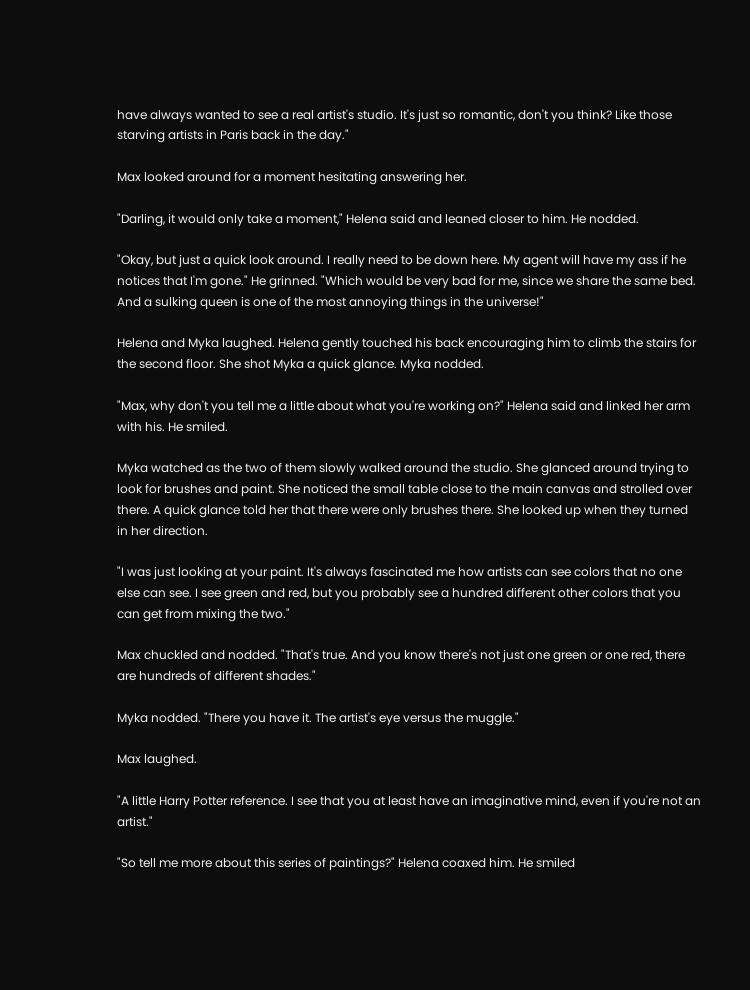have always wanted to see a real artist's studio. It's just so romantic, don't you think? Like those starving artists in Paris back in the day."

Max looked around for a moment hesitating answering her.

"Darling, it would only take a moment," Helena said and leaned closer to him. He nodded.

"Okay, but just a quick look around. I really need to be down here. My agent will have my ass if he notices that I'm gone." He grinned. "Which would be very bad for me, since we share the same bed. And a sulking queen is one of the most annoying things in the universe!"

Helena and Myka laughed. Helena gently touched his back encouraging him to climb the stairs for the second floor. She shot Myka a quick glance. Myka nodded.

"Max, why don't you tell me a little about what you're working on?" Helena said and linked her arm with his. He smiled.

Myka watched as the two of them slowly walked around the studio. She glanced around trying to look for brushes and paint. She noticed the small table close to the main canvas and strolled over there. A quick glance told her that there were only brushes there. She looked up when they turned in her direction.

"I was just looking at your paint. It's always fascinated me how artists can see colors that no one else can see. I see green and red, but you probably see a hundred different other colors that you can get from mixing the two."

Max chuckled and nodded. "That's true. And you know there's not just one green or one red, there are hundreds of different shades."

Myka nodded. "There you have it. The artist's eye versus the muggle."

Max laughed.

"A little Harry Potter reference. I see that you at least have an imaginative mind, even if you're not an artist."

"So tell me more about this series of paintings?" Helena coaxed him. He smiled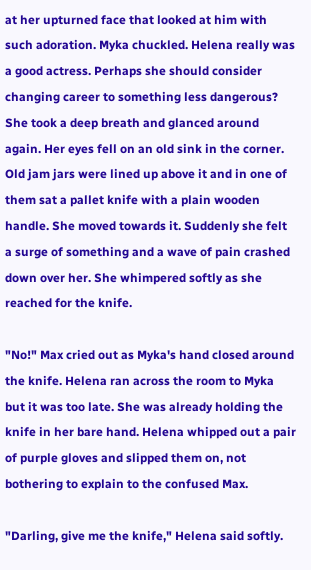at her upturned face that looked at him with such adoration. Myka chuckled. Helena really was a good actress. Perhaps she should consider changing career to something less dangerous? She took a deep breath and glanced around again. Her eyes fell on an old sink in the corner. Old jam jars were lined up above it and in one of them sat a pallet knife with a plain wooden handle. She moved towards it. Suddenly she felt a surge of something and a wave of pain crashed down over her. She whimpered softly as she reached for the knife.

"No!" Max cried out as Myka's hand closed around the knife. Helena ran across the room to Myka but it was too late. She was already holding the knife in her bare hand. Helena whipped out a pair of purple gloves and slipped them on, not bothering to explain to the confused Max.

"Darling, give me the knife," Helena said softly.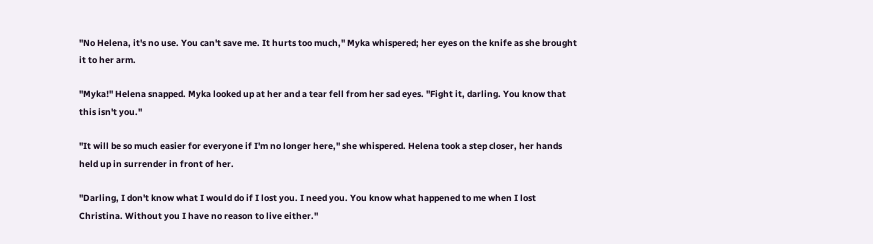"No Helena, it's no use. You can't save me. It hurts too much," Myka whispered; her eyes on the knife as she brought it to her arm.

"Myka!" Helena snapped. Myka looked up at her and a tear fell from her sad eyes. "Fight it, darling. You know that this isn't you."

"It will be so much easier for everyone if I'm no longer here," she whispered. Helena took a step closer, her hands held up in surrender in front of her.

"Darling, I don't know what I would do if I lost you. I need you. You know what happened to me when I lost Christina. Without you I have no reason to live either."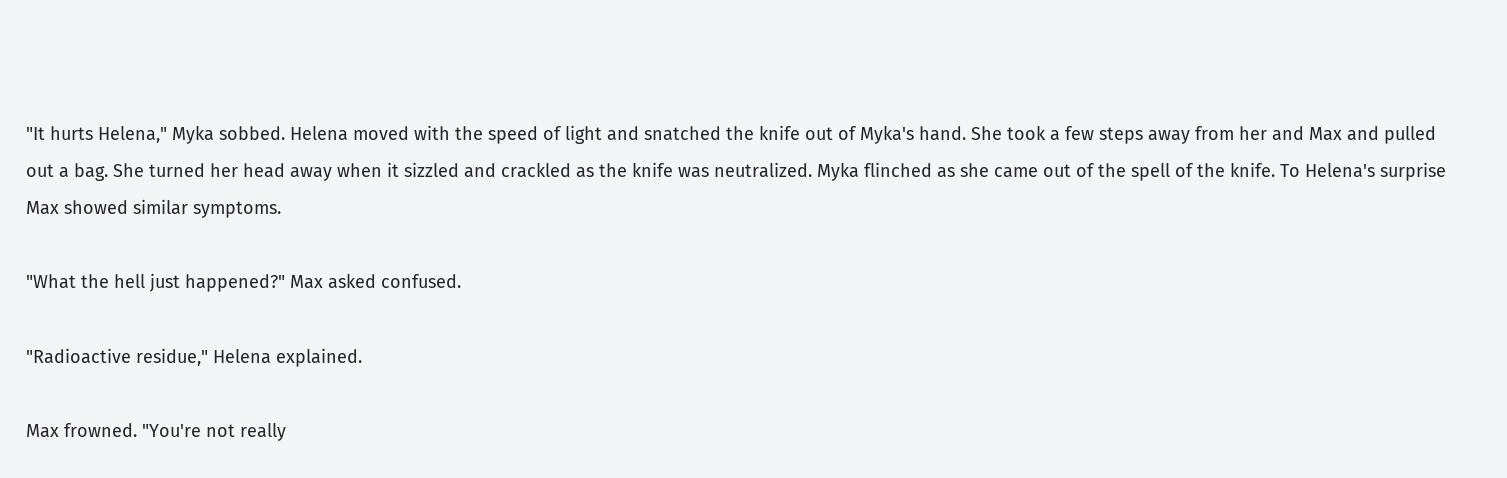"It hurts Helena," Myka sobbed. Helena moved with the speed of light and snatched the knife out of Myka's hand. She took a few steps away from her and Max and pulled out a bag. She turned her head away when it sizzled and crackled as the knife was neutralized. Myka flinched as she came out of the spell of the knife. To Helena's surprise Max showed similar symptoms.

"What the hell just happened?" Max asked confused.

"Radioactive residue," Helena explained.

Max frowned. "You're not really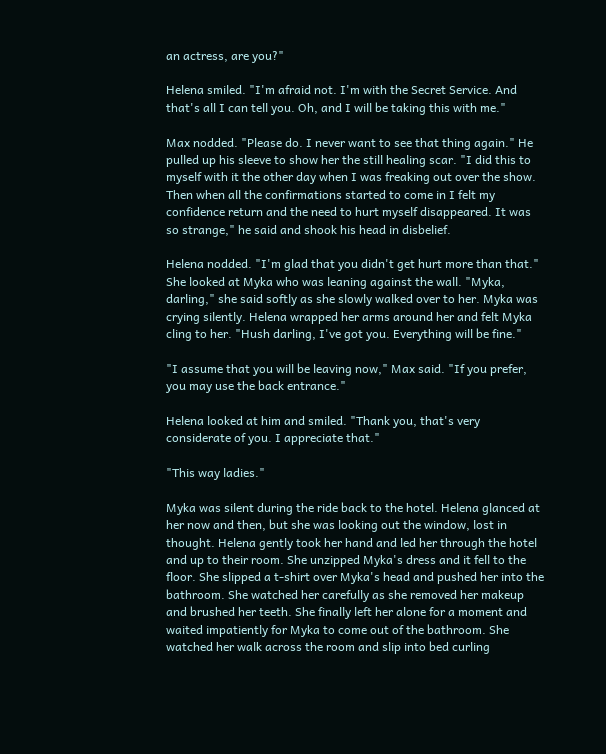an actress, are you?"

Helena smiled. "I'm afraid not. I'm with the Secret Service. And that's all I can tell you. Oh, and I will be taking this with me."

Max nodded. "Please do. I never want to see that thing again." He pulled up his sleeve to show her the still healing scar. "I did this to myself with it the other day when I was freaking out over the show. Then when all the confirmations started to come in I felt my confidence return and the need to hurt myself disappeared. It was so strange," he said and shook his head in disbelief.

Helena nodded. "I'm glad that you didn't get hurt more than that." She looked at Myka who was leaning against the wall. "Myka, darling," she said softly as she slowly walked over to her. Myka was crying silently. Helena wrapped her arms around her and felt Myka cling to her. "Hush darling, I've got you. Everything will be fine."

"I assume that you will be leaving now," Max said. "If you prefer, you may use the back entrance."

Helena looked at him and smiled. "Thank you, that's very considerate of you. I appreciate that."

"This way ladies."

Myka was silent during the ride back to the hotel. Helena glanced at her now and then, but she was looking out the window, lost in thought. Helena gently took her hand and led her through the hotel and up to their room. She unzipped Myka's dress and it fell to the floor. She slipped a t-shirt over Myka's head and pushed her into the bathroom. She watched her carefully as she removed her makeup and brushed her teeth. She finally left her alone for a moment and waited impatiently for Myka to come out of the bathroom. She watched her walk across the room and slip into bed curling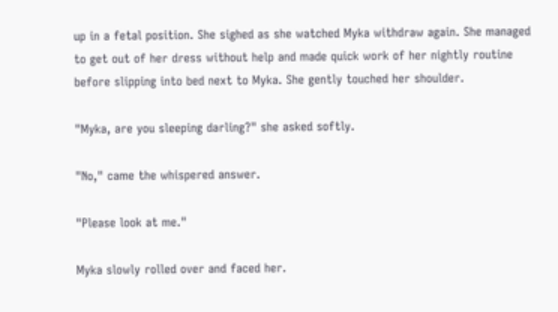up in a fetal position. She sighed as she watched Myka withdraw again. She managed to get out of her dress without help and made quick work of her nightly routine before slipping into bed next to Myka. She gently touched her shoulder.

"Myka, are you sleeping darling?" she asked softly.

"No," came the whispered answer.

"Please look at me."

Myka slowly rolled over and faced her.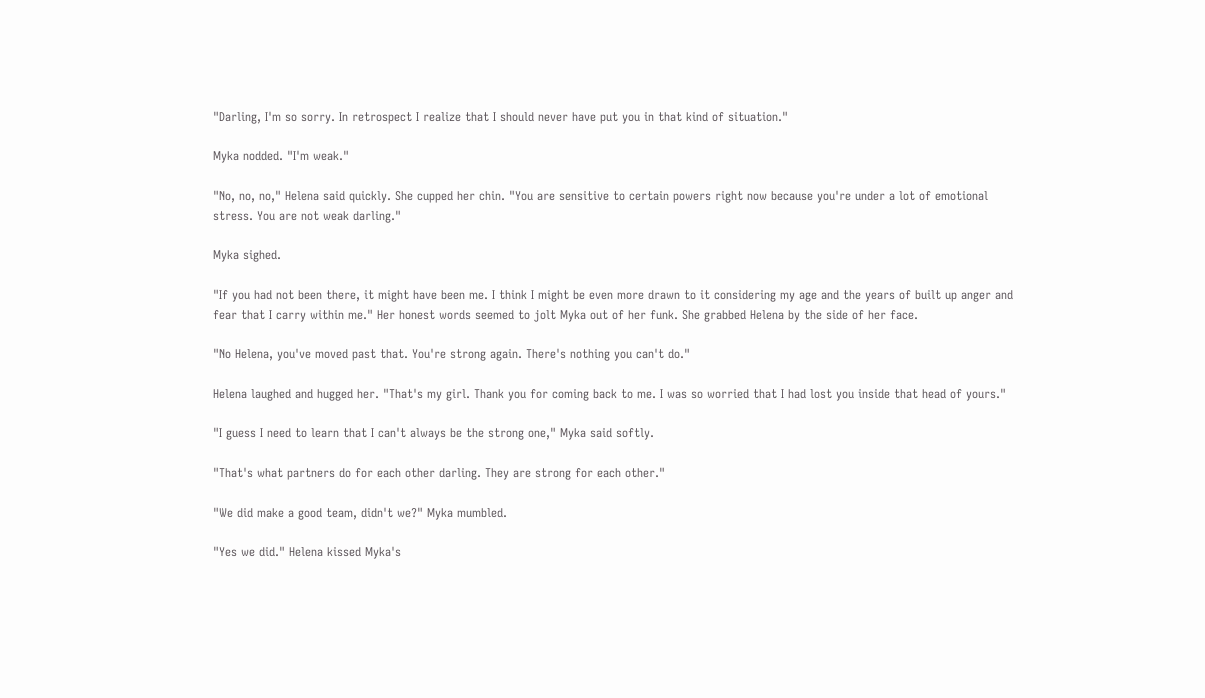"Darling, I'm so sorry. In retrospect I realize that I should never have put you in that kind of situation."

Myka nodded. "I'm weak."

"No, no, no," Helena said quickly. She cupped her chin. "You are sensitive to certain powers right now because you're under a lot of emotional stress. You are not weak darling."

Myka sighed.

"If you had not been there, it might have been me. I think I might be even more drawn to it considering my age and the years of built up anger and fear that I carry within me." Her honest words seemed to jolt Myka out of her funk. She grabbed Helena by the side of her face.

"No Helena, you've moved past that. You're strong again. There's nothing you can't do."

Helena laughed and hugged her. "That's my girl. Thank you for coming back to me. I was so worried that I had lost you inside that head of yours."

"I guess I need to learn that I can't always be the strong one," Myka said softly.

"That's what partners do for each other darling. They are strong for each other."

"We did make a good team, didn't we?" Myka mumbled.

"Yes we did." Helena kissed Myka's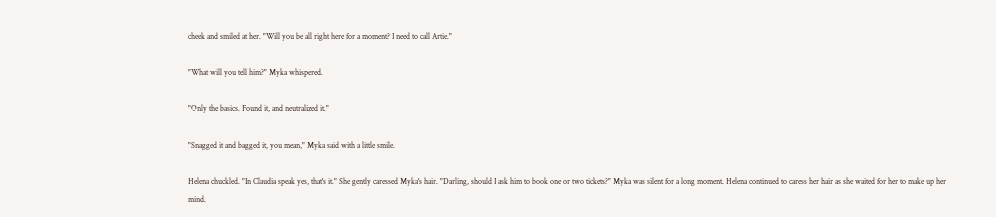cheek and smiled at her. "Will you be all right here for a moment? I need to call Artie."

"What will you tell him?" Myka whispered.

"Only the basics. Found it, and neutralized it."

"Snagged it and bagged it, you mean," Myka said with a little smile.

Helena chuckled. "In Claudia speak yes, that's it." She gently caressed Myka's hair. "Darling, should I ask him to book one or two tickets?" Myka was silent for a long moment. Helena continued to caress her hair as she waited for her to make up her mind.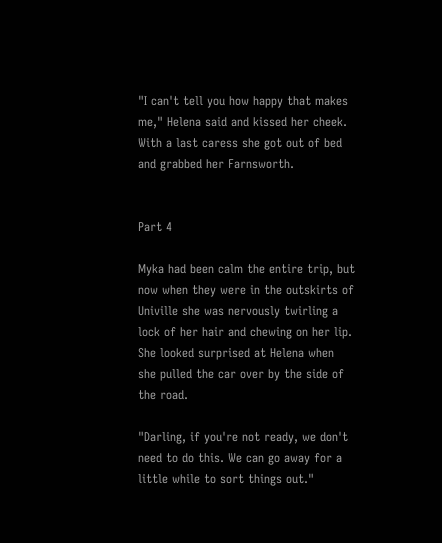"I can't tell you how happy that makes me," Helena said and kissed her cheek. With a last caress she got out of bed and grabbed her Farnsworth.


Part 4

Myka had been calm the entire trip, but now when they were in the outskirts of Univille she was nervously twirling a lock of her hair and chewing on her lip. She looked surprised at Helena when she pulled the car over by the side of the road.

"Darling, if you're not ready, we don't need to do this. We can go away for a little while to sort things out."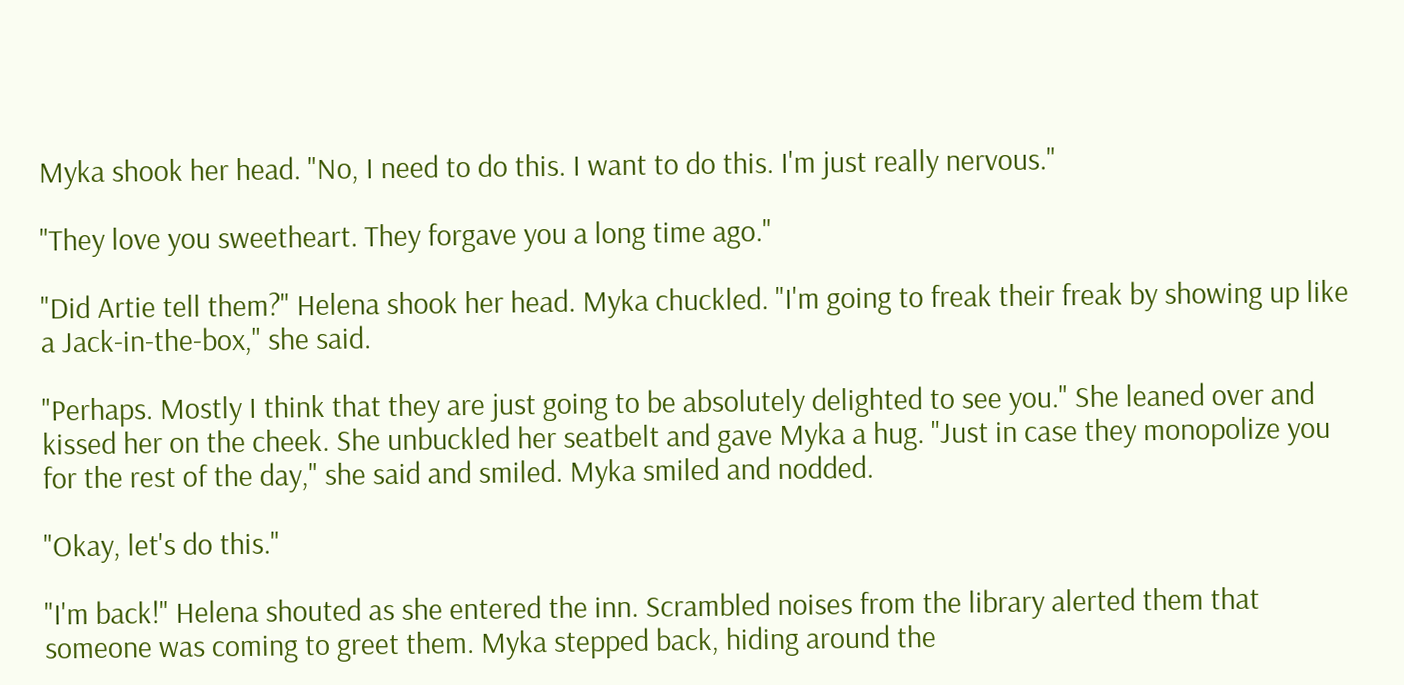Myka shook her head. "No, I need to do this. I want to do this. I'm just really nervous."

"They love you sweetheart. They forgave you a long time ago."

"Did Artie tell them?" Helena shook her head. Myka chuckled. "I'm going to freak their freak by showing up like a Jack-in-the-box," she said.

"Perhaps. Mostly I think that they are just going to be absolutely delighted to see you." She leaned over and kissed her on the cheek. She unbuckled her seatbelt and gave Myka a hug. "Just in case they monopolize you for the rest of the day," she said and smiled. Myka smiled and nodded.

"Okay, let's do this."

"I'm back!" Helena shouted as she entered the inn. Scrambled noises from the library alerted them that someone was coming to greet them. Myka stepped back, hiding around the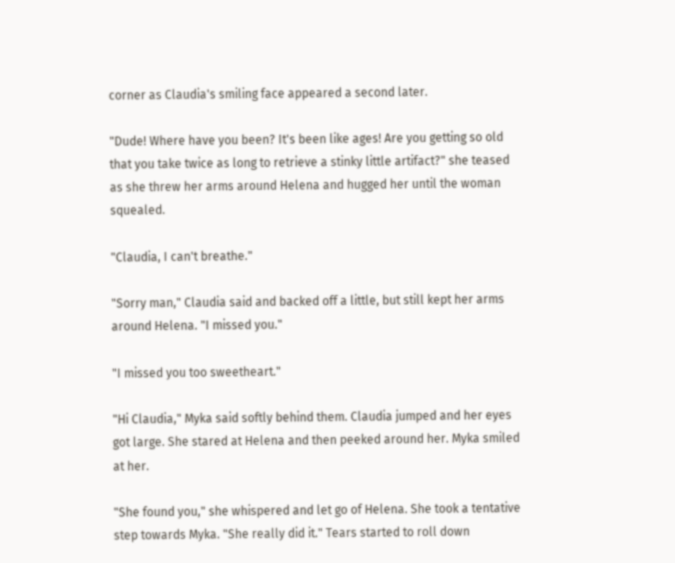corner as Claudia's smiling face appeared a second later.

"Dude! Where have you been? It's been like ages! Are you getting so old that you take twice as long to retrieve a stinky little artifact?" she teased as she threw her arms around Helena and hugged her until the woman squealed.

"Claudia, I can't breathe."

"Sorry man," Claudia said and backed off a little, but still kept her arms around Helena. "I missed you."

"I missed you too sweetheart."

"Hi Claudia," Myka said softly behind them. Claudia jumped and her eyes got large. She stared at Helena and then peeked around her. Myka smiled at her.

"She found you," she whispered and let go of Helena. She took a tentative step towards Myka. "She really did it." Tears started to roll down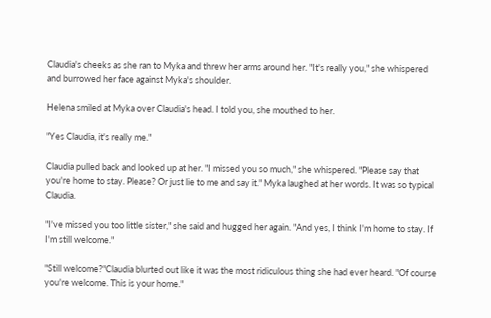Claudia's cheeks as she ran to Myka and threw her arms around her. "It's really you," she whispered and burrowed her face against Myka's shoulder.

Helena smiled at Myka over Claudia's head. I told you, she mouthed to her.

"Yes Claudia, it's really me."

Claudia pulled back and looked up at her. "I missed you so much," she whispered. "Please say that you're home to stay. Please? Or just lie to me and say it." Myka laughed at her words. It was so typical Claudia.

"I've missed you too little sister," she said and hugged her again. "And yes, I think I'm home to stay. If I'm still welcome."

"Still welcome?"Claudia blurted out like it was the most ridiculous thing she had ever heard. "Of course you're welcome. This is your home."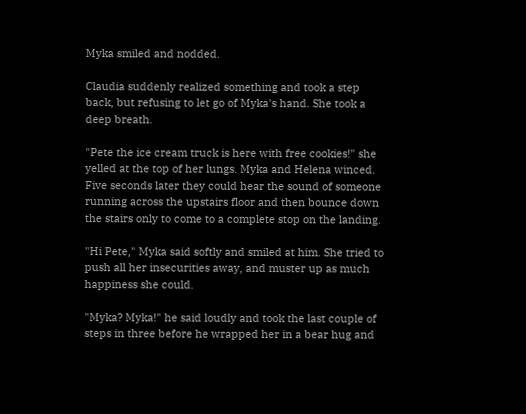Myka smiled and nodded.

Claudia suddenly realized something and took a step back, but refusing to let go of Myka's hand. She took a deep breath.

"Pete the ice cream truck is here with free cookies!" she yelled at the top of her lungs. Myka and Helena winced. Five seconds later they could hear the sound of someone running across the upstairs floor and then bounce down the stairs only to come to a complete stop on the landing.

"Hi Pete," Myka said softly and smiled at him. She tried to push all her insecurities away, and muster up as much happiness she could.

"Myka? Myka!" he said loudly and took the last couple of steps in three before he wrapped her in a bear hug and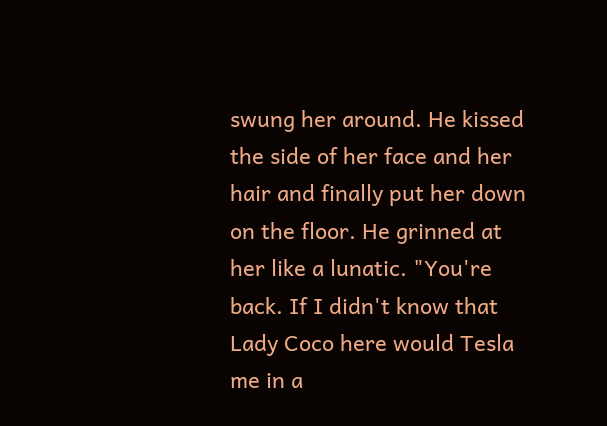swung her around. He kissed the side of her face and her hair and finally put her down on the floor. He grinned at her like a lunatic. "You're back. If I didn't know that Lady Coco here would Tesla me in a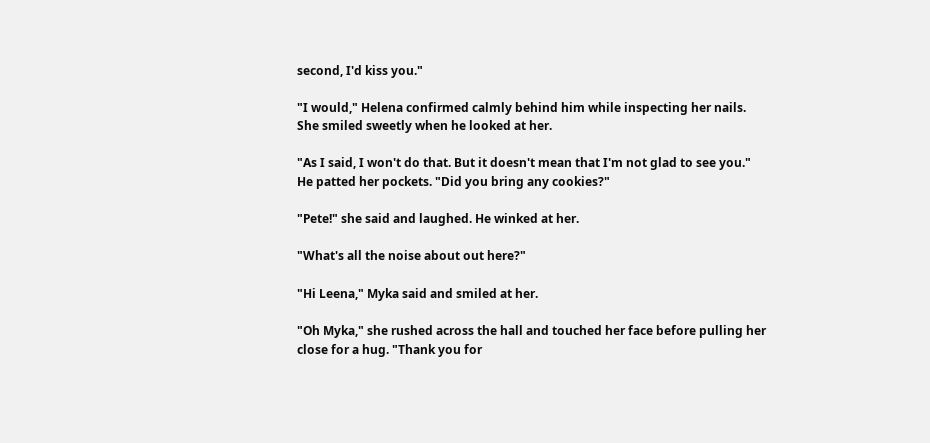second, I'd kiss you."

"I would," Helena confirmed calmly behind him while inspecting her nails. She smiled sweetly when he looked at her.

"As I said, I won't do that. But it doesn't mean that I'm not glad to see you." He patted her pockets. "Did you bring any cookies?"

"Pete!" she said and laughed. He winked at her.

"What's all the noise about out here?"

"Hi Leena," Myka said and smiled at her.

"Oh Myka," she rushed across the hall and touched her face before pulling her close for a hug. "Thank you for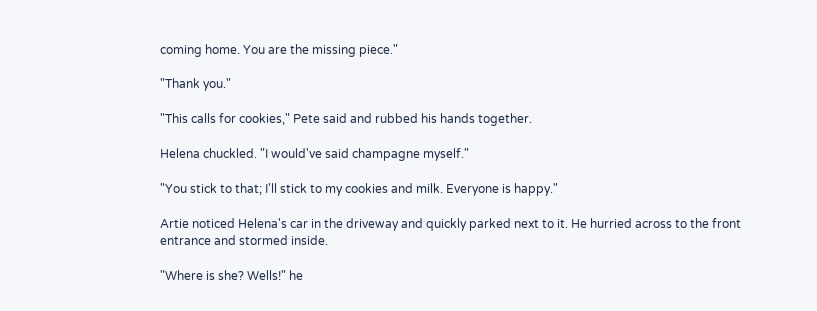coming home. You are the missing piece."

"Thank you."

"This calls for cookies," Pete said and rubbed his hands together.

Helena chuckled. "I would've said champagne myself."

"You stick to that; I'll stick to my cookies and milk. Everyone is happy."

Artie noticed Helena's car in the driveway and quickly parked next to it. He hurried across to the front entrance and stormed inside.

"Where is she? Wells!" he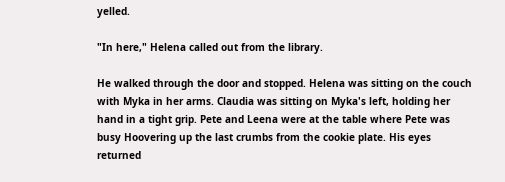yelled.

"In here," Helena called out from the library.

He walked through the door and stopped. Helena was sitting on the couch with Myka in her arms. Claudia was sitting on Myka's left, holding her hand in a tight grip. Pete and Leena were at the table where Pete was busy Hoovering up the last crumbs from the cookie plate. His eyes returned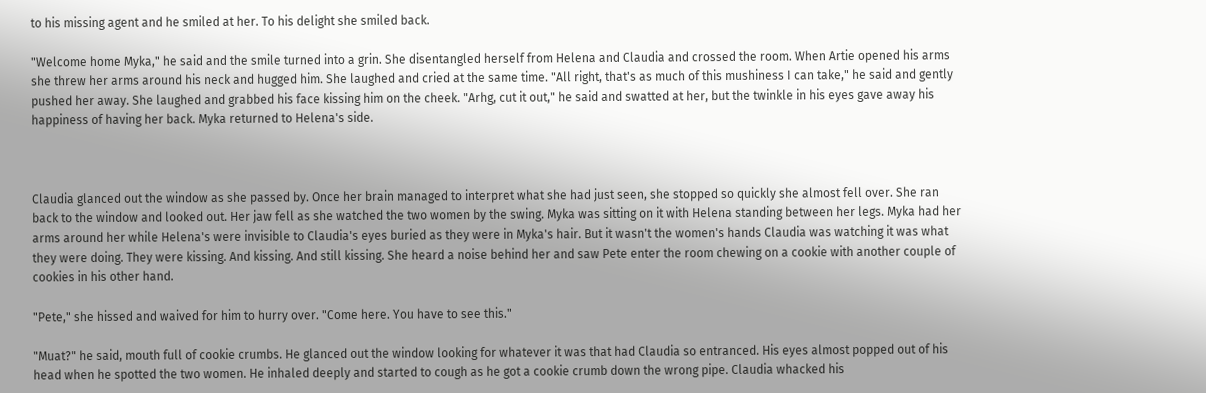to his missing agent and he smiled at her. To his delight she smiled back.

"Welcome home Myka," he said and the smile turned into a grin. She disentangled herself from Helena and Claudia and crossed the room. When Artie opened his arms she threw her arms around his neck and hugged him. She laughed and cried at the same time. "All right, that's as much of this mushiness I can take," he said and gently pushed her away. She laughed and grabbed his face kissing him on the cheek. "Arhg, cut it out," he said and swatted at her, but the twinkle in his eyes gave away his happiness of having her back. Myka returned to Helena's side.



Claudia glanced out the window as she passed by. Once her brain managed to interpret what she had just seen, she stopped so quickly she almost fell over. She ran back to the window and looked out. Her jaw fell as she watched the two women by the swing. Myka was sitting on it with Helena standing between her legs. Myka had her arms around her while Helena's were invisible to Claudia's eyes buried as they were in Myka's hair. But it wasn't the women's hands Claudia was watching it was what they were doing. They were kissing. And kissing. And still kissing. She heard a noise behind her and saw Pete enter the room chewing on a cookie with another couple of cookies in his other hand.

"Pete," she hissed and waived for him to hurry over. "Come here. You have to see this."

"Muat?" he said, mouth full of cookie crumbs. He glanced out the window looking for whatever it was that had Claudia so entranced. His eyes almost popped out of his head when he spotted the two women. He inhaled deeply and started to cough as he got a cookie crumb down the wrong pipe. Claudia whacked his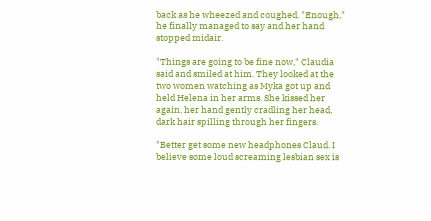back as he wheezed and coughed. "Enough," he finally managed to say and her hand stopped midair.

"Things are going to be fine now," Claudia said and smiled at him. They looked at the two women watching as Myka got up and held Helena in her arms. She kissed her again, her hand gently cradling her head, dark hair spilling through her fingers.

"Better get some new headphones Claud. I believe some loud screaming lesbian sex is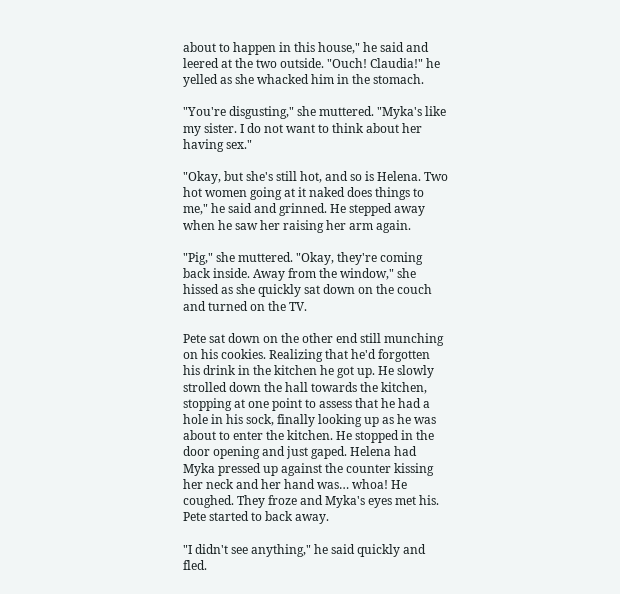about to happen in this house," he said and leered at the two outside. "Ouch! Claudia!" he yelled as she whacked him in the stomach.

"You're disgusting," she muttered. "Myka's like my sister. I do not want to think about her having sex."

"Okay, but she's still hot, and so is Helena. Two hot women going at it naked does things to me," he said and grinned. He stepped away when he saw her raising her arm again.

"Pig," she muttered. "Okay, they're coming back inside. Away from the window," she hissed as she quickly sat down on the couch and turned on the TV.

Pete sat down on the other end still munching on his cookies. Realizing that he'd forgotten his drink in the kitchen he got up. He slowly strolled down the hall towards the kitchen, stopping at one point to assess that he had a hole in his sock, finally looking up as he was about to enter the kitchen. He stopped in the door opening and just gaped. Helena had Myka pressed up against the counter kissing her neck and her hand was… whoa! He coughed. They froze and Myka's eyes met his. Pete started to back away.

"I didn't see anything," he said quickly and fled.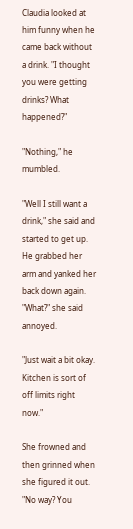Claudia looked at him funny when he came back without a drink. "I thought you were getting drinks? What happened?"

"Nothing," he mumbled.

"Well I still want a drink," she said and started to get up. He grabbed her arm and yanked her back down again. "What?" she said annoyed.

"Just wait a bit okay. Kitchen is sort of off limits right now."

She frowned and then grinned when she figured it out. "No way? You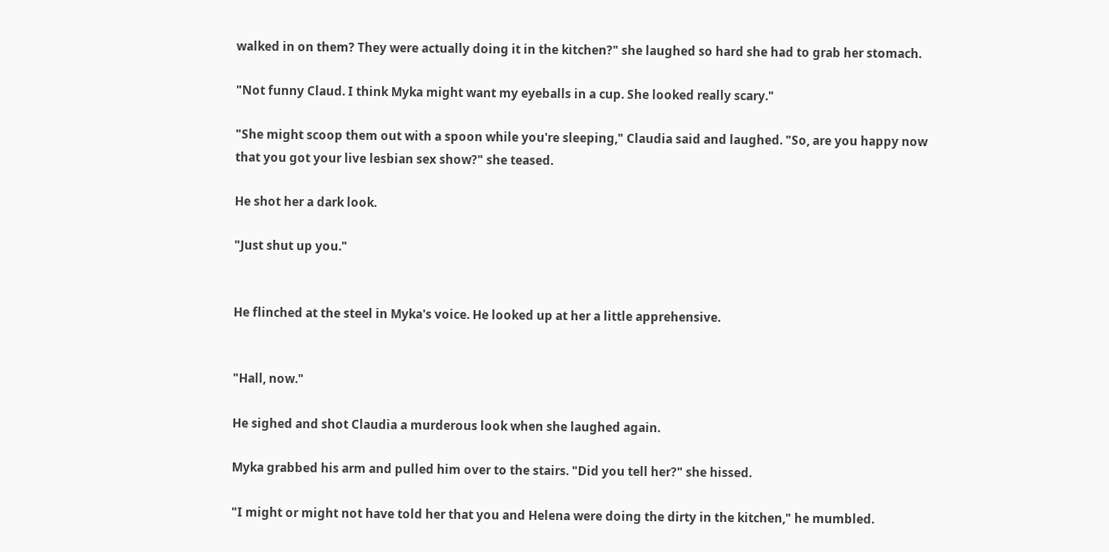walked in on them? They were actually doing it in the kitchen?" she laughed so hard she had to grab her stomach.

"Not funny Claud. I think Myka might want my eyeballs in a cup. She looked really scary."

"She might scoop them out with a spoon while you're sleeping," Claudia said and laughed. "So, are you happy now that you got your live lesbian sex show?" she teased.

He shot her a dark look.

"Just shut up you."


He flinched at the steel in Myka's voice. He looked up at her a little apprehensive.


"Hall, now."

He sighed and shot Claudia a murderous look when she laughed again.

Myka grabbed his arm and pulled him over to the stairs. "Did you tell her?" she hissed.

"I might or might not have told her that you and Helena were doing the dirty in the kitchen," he mumbled.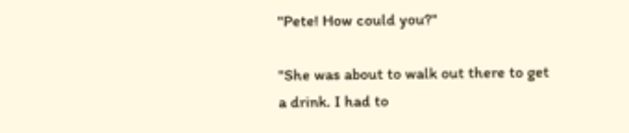"Pete! How could you?"

"She was about to walk out there to get a drink. I had to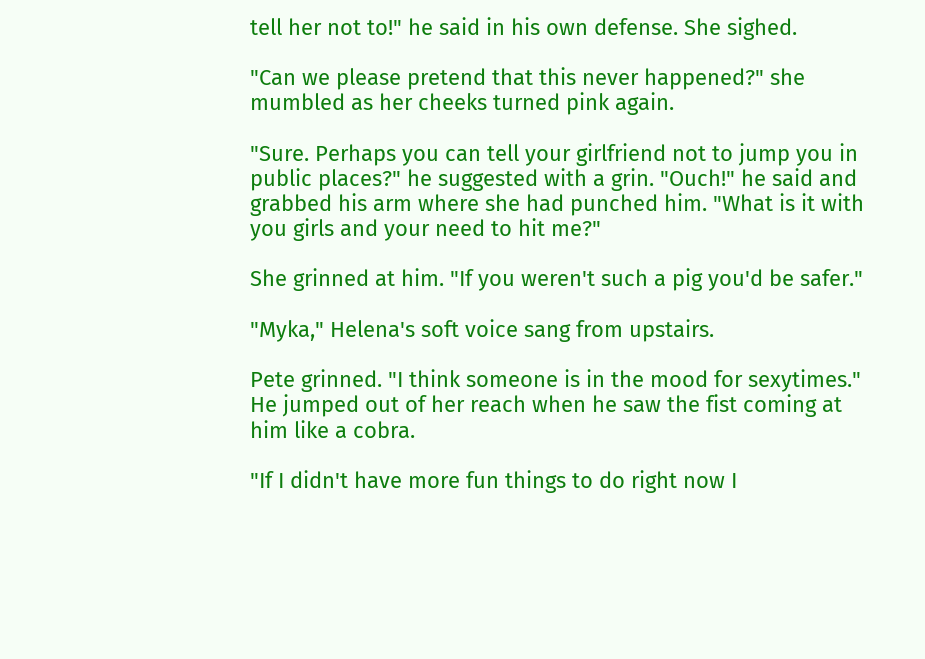tell her not to!" he said in his own defense. She sighed.

"Can we please pretend that this never happened?" she mumbled as her cheeks turned pink again.

"Sure. Perhaps you can tell your girlfriend not to jump you in public places?" he suggested with a grin. "Ouch!" he said and grabbed his arm where she had punched him. "What is it with you girls and your need to hit me?"

She grinned at him. "If you weren't such a pig you'd be safer."

"Myka," Helena's soft voice sang from upstairs.

Pete grinned. "I think someone is in the mood for sexytimes." He jumped out of her reach when he saw the fist coming at him like a cobra.

"If I didn't have more fun things to do right now I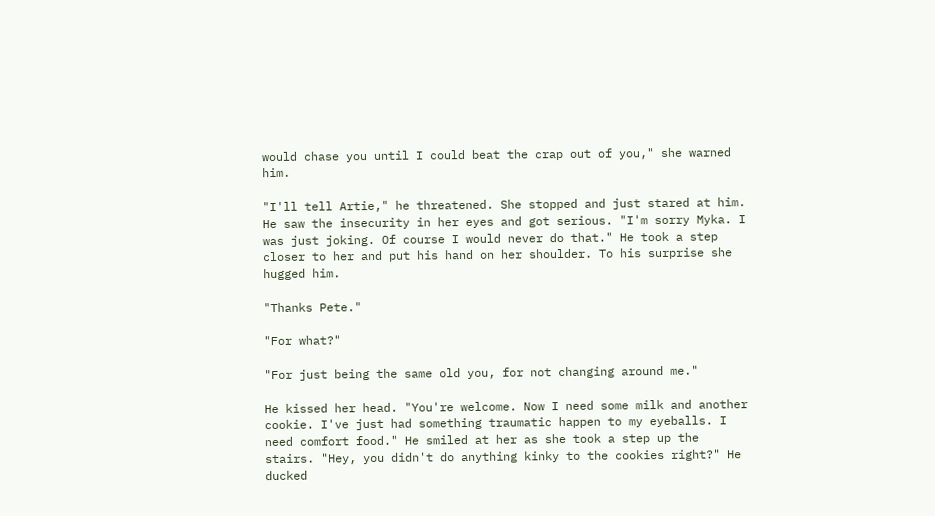would chase you until I could beat the crap out of you," she warned him.

"I'll tell Artie," he threatened. She stopped and just stared at him. He saw the insecurity in her eyes and got serious. "I'm sorry Myka. I was just joking. Of course I would never do that." He took a step closer to her and put his hand on her shoulder. To his surprise she hugged him.

"Thanks Pete."

"For what?"

"For just being the same old you, for not changing around me."

He kissed her head. "You're welcome. Now I need some milk and another cookie. I've just had something traumatic happen to my eyeballs. I need comfort food." He smiled at her as she took a step up the stairs. "Hey, you didn't do anything kinky to the cookies right?" He ducked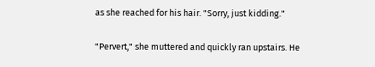as she reached for his hair. "Sorry, just kidding."

"Pervert," she muttered and quickly ran upstairs. He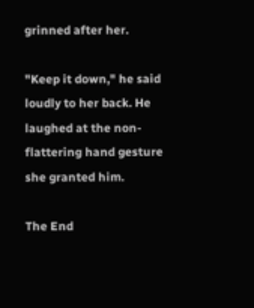grinned after her.

"Keep it down," he said loudly to her back. He laughed at the non-flattering hand gesture she granted him.

The End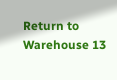Return to Warehouse 13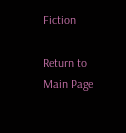Fiction

Return to Main Page